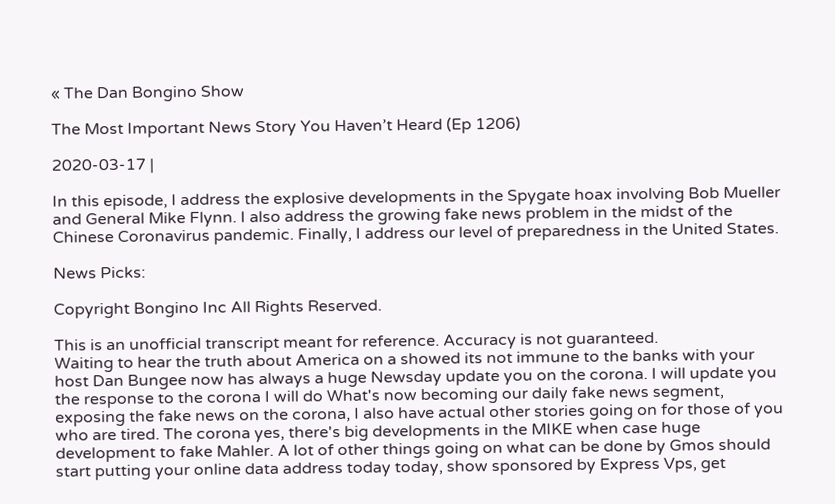« The Dan Bongino Show

The Most Important News Story You Haven’t Heard (Ep 1206)

2020-03-17 |

In this episode, I address the explosive developments in the Spygate hoax involving Bob Mueller and General Mike Flynn. I also address the growing fake news problem in the midst of the Chinese Coronavirus pandemic. Finally, I address our level of preparedness in the United States.

News Picks:

Copyright Bongino Inc All Rights Reserved.

This is an unofficial transcript meant for reference. Accuracy is not guaranteed.
Waiting to hear the truth about America on a showed its not immune to the banks with your host Dan Bungee now has always a huge Newsday update you on the corona. I will update you the response to the corona I will do What's now becoming our daily fake news segment, exposing the fake news on the corona, I also have actual other stories going on for those of you who are tired. The corona yes, there's big developments in the MIKE when case huge development to fake Mahler. A lot of other things going on what can be done by Gmos should start putting your online data address today today, show sponsored by Express Vps, get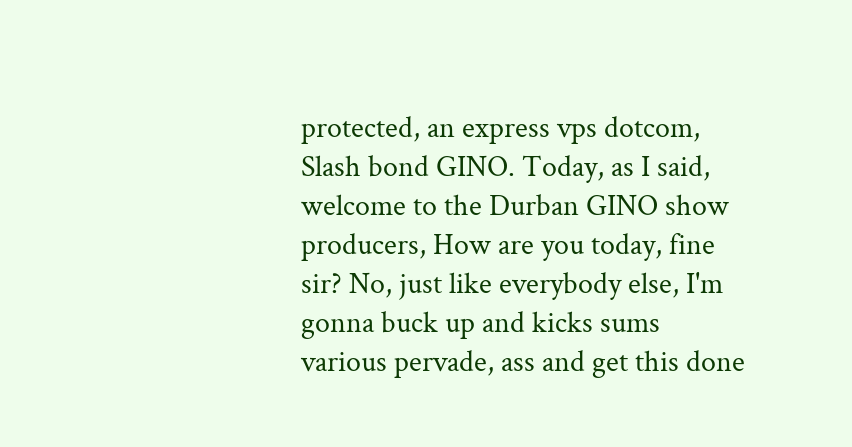protected, an express vps dotcom, Slash bond GINO. Today, as I said, welcome to the Durban GINO show producers, How are you today, fine sir? No, just like everybody else, I'm gonna buck up and kicks sums
various pervade, ass and get this done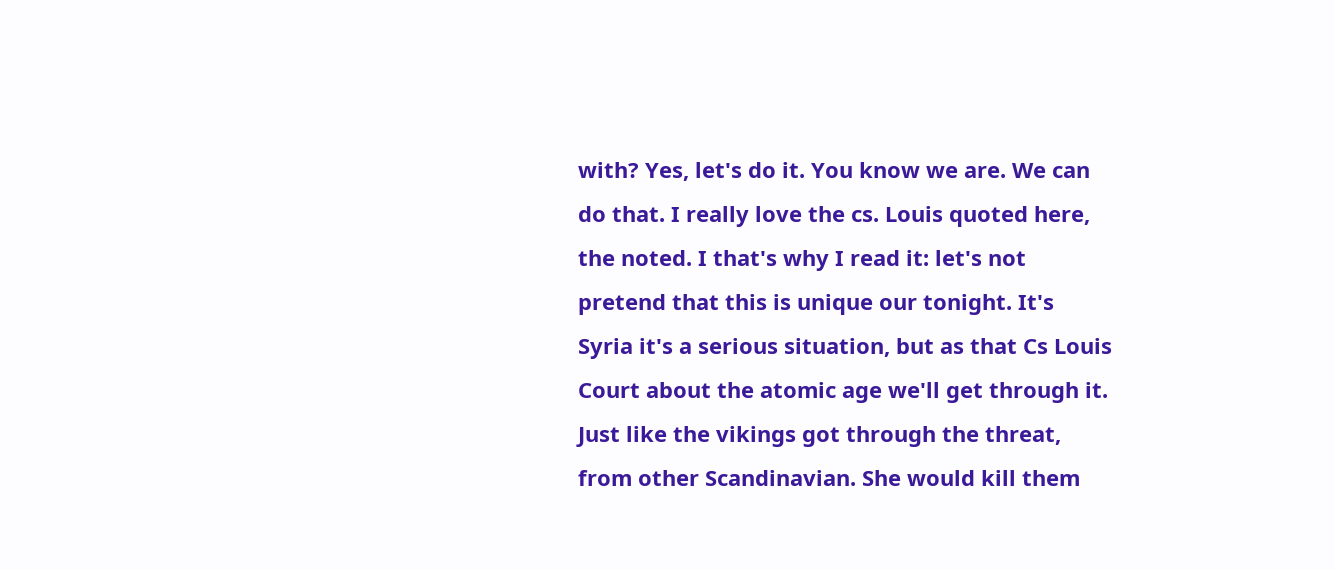with? Yes, let's do it. You know we are. We can do that. I really love the cs. Louis quoted here, the noted. I that's why I read it: let's not pretend that this is unique our tonight. It's Syria it's a serious situation, but as that Cs Louis Court about the atomic age we'll get through it. Just like the vikings got through the threat, from other Scandinavian. She would kill them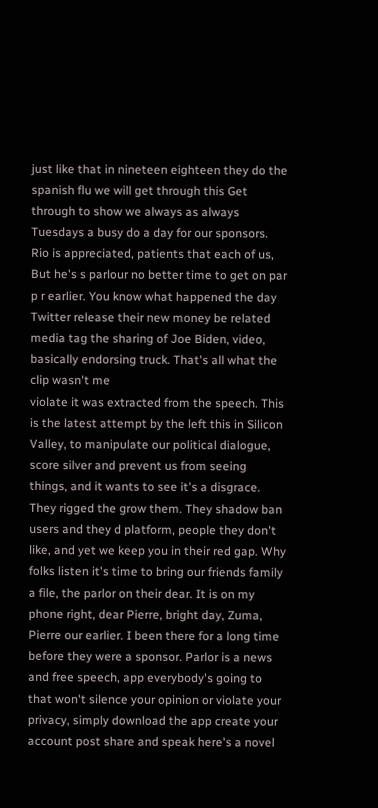just like that in nineteen eighteen they do the spanish flu we will get through this Get through to show we always as always Tuesdays a busy do a day for our sponsors. Rio is appreciated, patients that each of us, But he's s parlour no better time to get on par p r earlier. You know what happened the day Twitter release their new money be related media tag the sharing of Joe Biden, video, basically endorsing truck. That's all what the clip wasn't me
violate it was extracted from the speech. This is the latest attempt by the left this in Silicon Valley, to manipulate our political dialogue, score silver and prevent us from seeing things, and it wants to see it's a disgrace. They rigged the grow them. They shadow ban users and they d platform, people they don't like, and yet we keep you in their red gap. Why folks listen it's time to bring our friends family a file, the parlor on their dear. It is on my phone right, dear Pierre, bright day, Zuma, Pierre our earlier. I been there for a long time before they were a sponsor. Parlor is a news and free speech, app everybody's going to that won't silence your opinion or violate your privacy, simply download the app create your account post share and speak here's a novel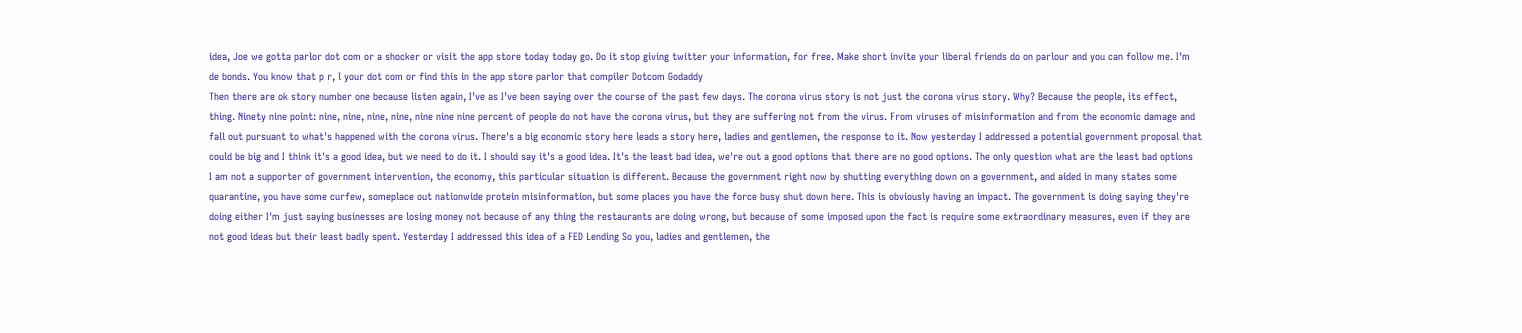idea, Joe we gotta parlor dot com or a shocker or visit the app store today today go. Do it stop giving twitter your information, for free. Make short invite your liberal friends do on parlour and you can follow me. I'm de bonds. You know that p r, l your dot com or find this in the app store parlor that compiler Dotcom Godaddy
Then there are ok story number one because listen again, I've as I've been saying over the course of the past few days. The corona virus story is not just the corona virus story. Why? Because the people, its effect, thing. Ninety nine point: nine, nine, nine, nine, nine nine nine percent of people do not have the corona virus, but they are suffering not from the virus. From viruses of misinformation and from the economic damage and fall out pursuant to what's happened with the corona virus. There's a big economic story here leads a story here, ladies and gentlemen, the response to it. Now yesterday I addressed a potential government proposal that could be big and I think it's a good idea, but we need to do it. I should say it's a good idea. It's the least bad idea, we're out a good options that there are no good options. The only question what are the least bad options
I am not a supporter of government intervention, the economy, this particular situation is different. Because the government right now by shutting everything down on a government, and aided in many states some quarantine, you have some curfew, someplace out nationwide protein misinformation, but some places you have the force busy shut down here. This is obviously having an impact. The government is doing saying they're doing either I'm just saying businesses are losing money not because of any thing the restaurants are doing wrong, but because of some imposed upon the fact is require some extraordinary measures, even if they are not good ideas but their least badly spent. Yesterday I addressed this idea of a FED Lending So you, ladies and gentlemen, the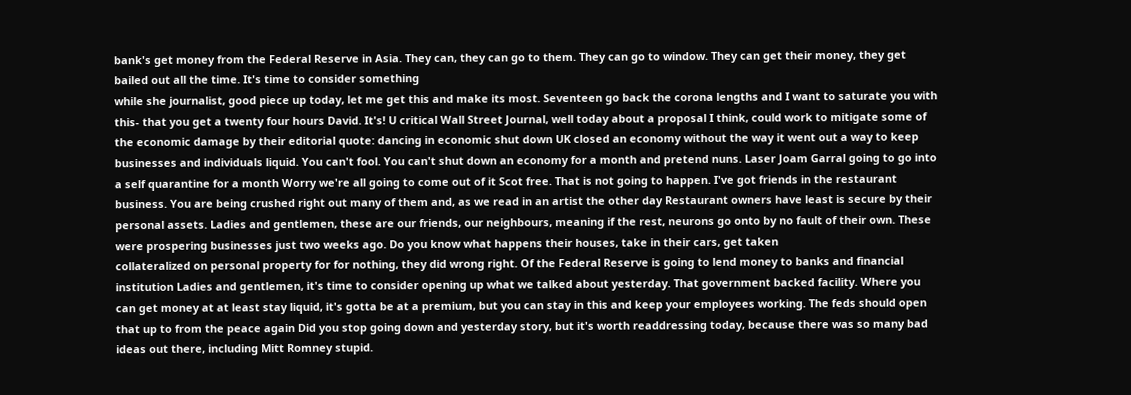bank's get money from the Federal Reserve in Asia. They can, they can go to them. They can go to window. They can get their money, they get bailed out all the time. It's time to consider something
while she journalist, good piece up today, let me get this and make its most. Seventeen go back the corona lengths and I want to saturate you with this- that you get a twenty four hours David. It's! U critical Wall Street Journal, well today about a proposal I think, could work to mitigate some of the economic damage by their editorial quote: dancing in economic shut down UK closed an economy without the way it went out a way to keep businesses and individuals liquid. You can't fool. You can't shut down an economy for a month and pretend nuns. Laser Joam Garral going to go into a self quarantine for a month Worry we're all going to come out of it Scot free. That is not going to happen. I've got friends in the restaurant business. You are being crushed right out many of them and, as we read in an artist the other day Restaurant owners have least is secure by their personal assets. Ladies and gentlemen, these are our friends, our neighbours, meaning if the rest, neurons go onto by no fault of their own. These were prospering businesses just two weeks ago. Do you know what happens their houses, take in their cars, get taken
collateralized on personal property for for nothing, they did wrong right. Of the Federal Reserve is going to lend money to banks and financial institution Ladies and gentlemen, it's time to consider opening up what we talked about yesterday. That government backed facility. Where you can get money at at least stay liquid, it's gotta be at a premium, but you can stay in this and keep your employees working. The feds should open that up to from the peace again Did you stop going down and yesterday story, but it's worth readdressing today, because there was so many bad ideas out there, including Mitt Romney stupid.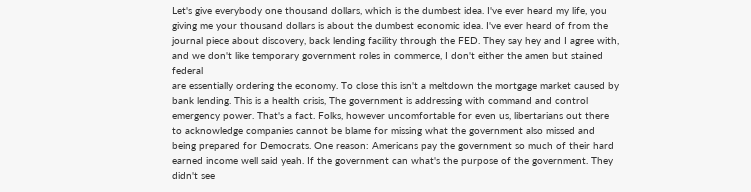Let's give everybody one thousand dollars, which is the dumbest idea. I've ever heard my life, you giving me your thousand dollars is about the dumbest economic idea. I've ever heard of from the journal piece about discovery, back lending facility through the FED. They say hey and I agree with, and we don't like temporary government roles in commerce, I don't either the amen but stained federal
are essentially ordering the economy. To close this isn't a meltdown the mortgage market caused by bank lending. This is a health crisis, The government is addressing with command and control emergency power. That's a fact. Folks, however uncomfortable for even us, libertarians out there to acknowledge companies cannot be blame for missing what the government also missed and being prepared for Democrats. One reason: Americans pay the government so much of their hard earned income well said yeah. If the government can what's the purpose of the government. They didn't see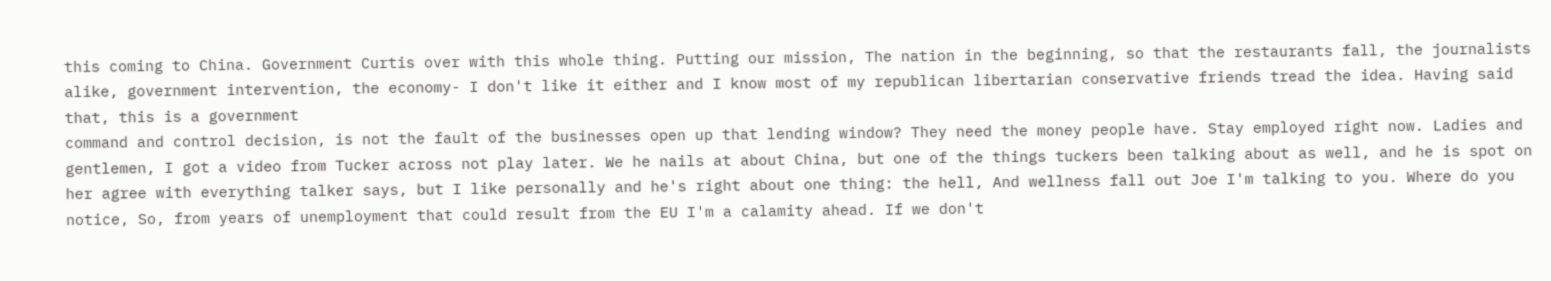this coming to China. Government Curtis over with this whole thing. Putting our mission, The nation in the beginning, so that the restaurants fall, the journalists alike, government intervention, the economy- I don't like it either and I know most of my republican libertarian conservative friends tread the idea. Having said that, this is a government
command and control decision, is not the fault of the businesses open up that lending window? They need the money people have. Stay employed right now. Ladies and gentlemen, I got a video from Tucker across not play later. We he nails at about China, but one of the things tuckers been talking about as well, and he is spot on her agree with everything talker says, but I like personally and he's right about one thing: the hell, And wellness fall out Joe I'm talking to you. Where do you notice, So, from years of unemployment that could result from the EU I'm a calamity ahead. If we don't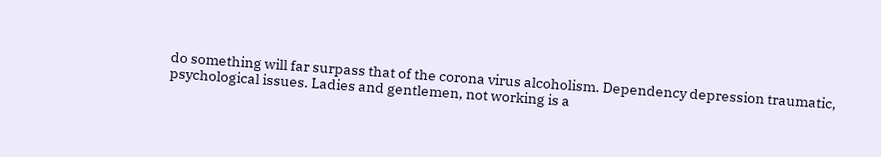do something will far surpass that of the corona virus alcoholism. Dependency depression traumatic, psychological issues. Ladies and gentlemen, not working is a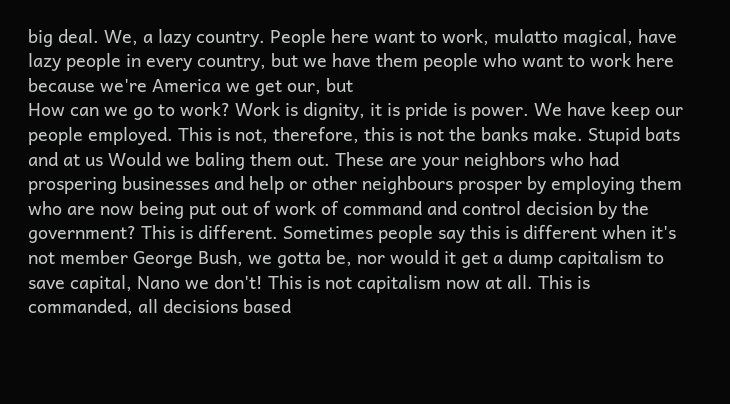big deal. We, a lazy country. People here want to work, mulatto magical, have lazy people in every country, but we have them people who want to work here because we're America we get our, but
How can we go to work? Work is dignity, it is pride is power. We have keep our people employed. This is not, therefore, this is not the banks make. Stupid bats and at us Would we baling them out. These are your neighbors who had prospering businesses and help or other neighbours prosper by employing them who are now being put out of work of command and control decision by the government? This is different. Sometimes people say this is different when it's not member George Bush, we gotta be, nor would it get a dump capitalism to save capital, Nano we don't! This is not capitalism now at all. This is commanded, all decisions based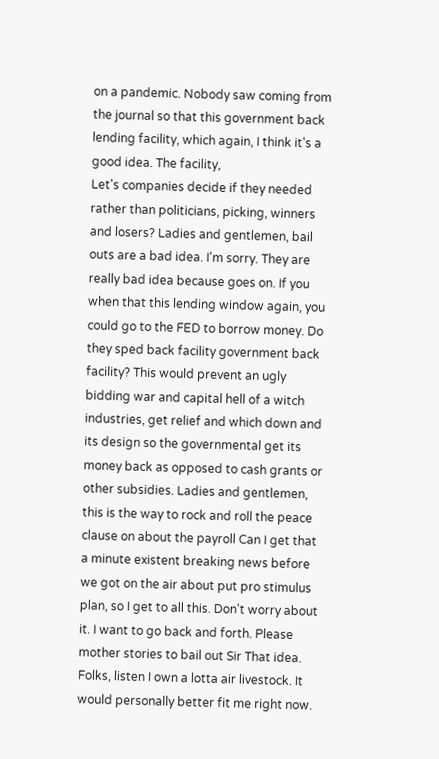on a pandemic. Nobody saw coming from the journal so that this government back lending facility, which again, I think it's a good idea. The facility,
Let's companies decide if they needed rather than politicians, picking, winners and losers? Ladies and gentlemen, bail outs are a bad idea. I'm sorry. They are really bad idea because goes on. If you when that this lending window again, you could go to the FED to borrow money. Do they sped back facility government back facility? This would prevent an ugly bidding war and capital hell of a witch industries, get relief and which down and its design so the governmental get its money back as opposed to cash grants or other subsidies. Ladies and gentlemen, this is the way to rock and roll the peace clause on about the payroll Can I get that a minute existent breaking news before we got on the air about put pro stimulus plan, so I get to all this. Don't worry about it. I want to go back and forth. Please mother stories to bail out Sir That idea. Folks, listen I own a lotta air livestock. It would personally better fit me right now.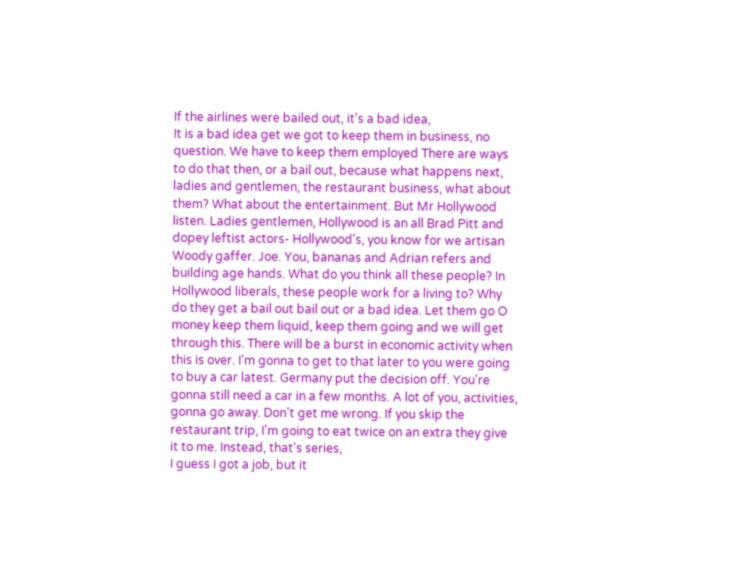If the airlines were bailed out, it's a bad idea,
It is a bad idea get we got to keep them in business, no question. We have to keep them employed There are ways to do that then, or a bail out, because what happens next, ladies and gentlemen, the restaurant business, what about them? What about the entertainment. But Mr Hollywood listen. Ladies gentlemen, Hollywood is an all Brad Pitt and dopey leftist actors- Hollywood's, you know for we artisan Woody gaffer. Joe. You, bananas and Adrian refers and building age hands. What do you think all these people? In Hollywood liberals, these people work for a living to? Why do they get a bail out bail out or a bad idea. Let them go O money keep them liquid, keep them going and we will get through this. There will be a burst in economic activity when this is over. I'm gonna to get to that later to you were going to buy a car latest. Germany put the decision off. You're gonna still need a car in a few months. A lot of you, activities, gonna go away. Don't get me wrong. If you skip the restaurant trip, I'm going to eat twice on an extra they give it to me. Instead, that's series,
I guess I got a job, but it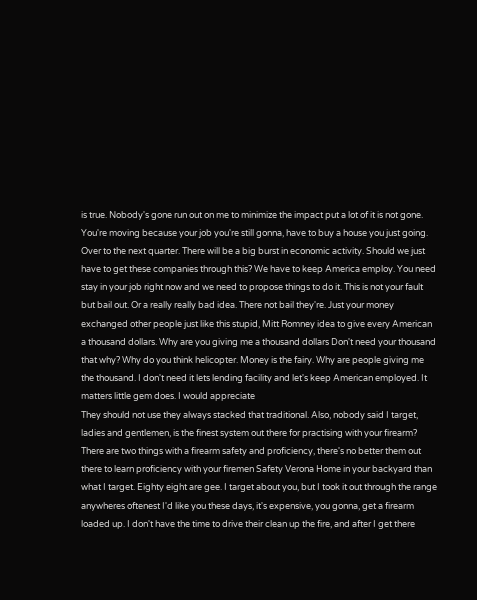is true. Nobody's gone run out on me to minimize the impact put a lot of it is not gone. You're moving because your job you're still gonna, have to buy a house you just going. Over to the next quarter. There will be a big burst in economic activity. Should we just have to get these companies through this? We have to keep America employ. You need stay in your job right now and we need to propose things to do it. This is not your fault but bail out. Or a really really bad idea. There not bail they're. Just your money exchanged other people just like this stupid, Mitt Romney idea to give every American a thousand dollars. Why are you giving me a thousand dollars Don't need your thousand that why? Why do you think helicopter. Money is the fairy. Why are people giving me the thousand. I don't need it lets lending facility and let's keep American employed. It matters little gem does. I would appreciate
They should not use they always stacked that traditional. Also, nobody said I target, ladies and gentlemen, is the finest system out there for practising with your firearm? There are two things with a firearm safety and proficiency, there's no better them out there to learn proficiency with your firemen Safety Verona Home in your backyard than what I target. Eighty eight are gee. I target about you, but I took it out through the range anywheres oftenest I'd like you these days, it's expensive, you gonna, get a firearm loaded up. I don't have the time to drive their clean up the fire, and after I get there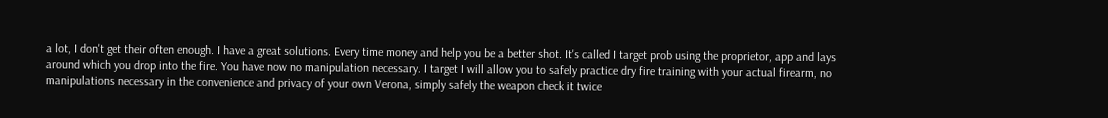a lot, I don't get their often enough. I have a great solutions. Every time money and help you be a better shot. It's called I target prob using the proprietor, app and lays around which you drop into the fire. You have now no manipulation necessary. I target I will allow you to safely practice dry fire training with your actual firearm, no manipulations necessary in the convenience and privacy of your own Verona, simply safely the weapon check it twice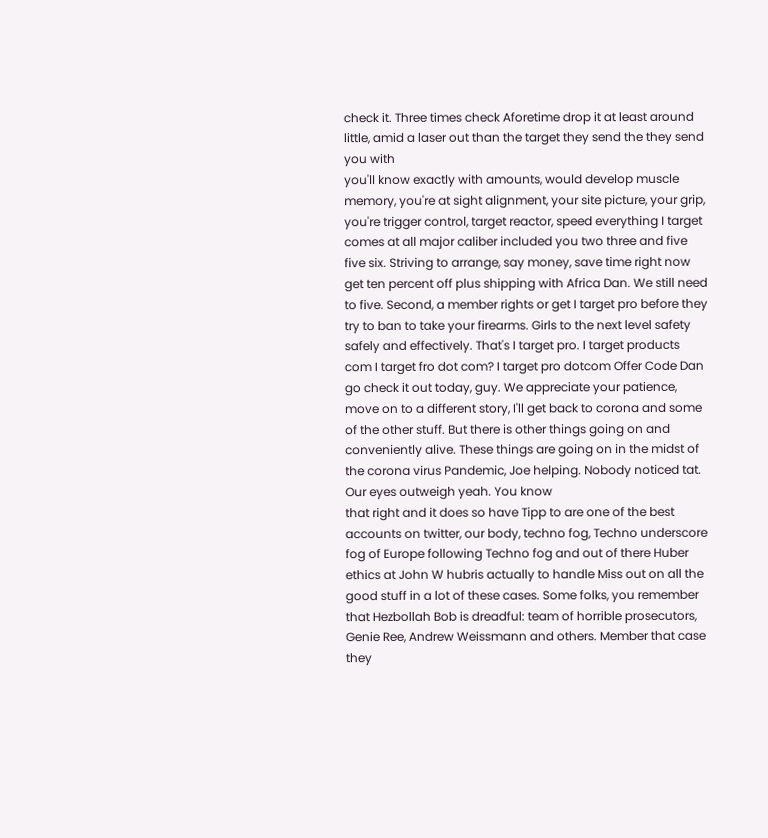check it. Three times check Aforetime drop it at least around little, amid a laser out than the target they send the they send you with
you'll know exactly with amounts, would develop muscle memory, you're at sight alignment, your site picture, your grip, you're trigger control, target reactor, speed everything I target comes at all major caliber included you two three and five five six. Striving to arrange, say money, save time right now get ten percent off plus shipping with Africa Dan. We still need to five. Second, a member rights or get I target pro before they try to ban to take your firearms. Girls to the next level safety safely and effectively. That's I target pro. I target products com I target fro dot com? I target pro dotcom Offer Code Dan go check it out today, guy. We appreciate your patience, move on to a different story, I'll get back to corona and some of the other stuff. But there is other things going on and conveniently alive. These things are going on in the midst of the corona virus Pandemic, Joe helping. Nobody noticed tat. Our eyes outweigh yeah. You know
that right and it does so have Tipp to are one of the best accounts on twitter, our body, techno fog, Techno underscore fog of Europe following Techno fog and out of there Huber ethics at John W hubris actually to handle Miss out on all the good stuff in a lot of these cases. Some folks, you remember that Hezbollah Bob is dreadful: team of horrible prosecutors, Genie Ree, Andrew Weissmann and others. Member that case they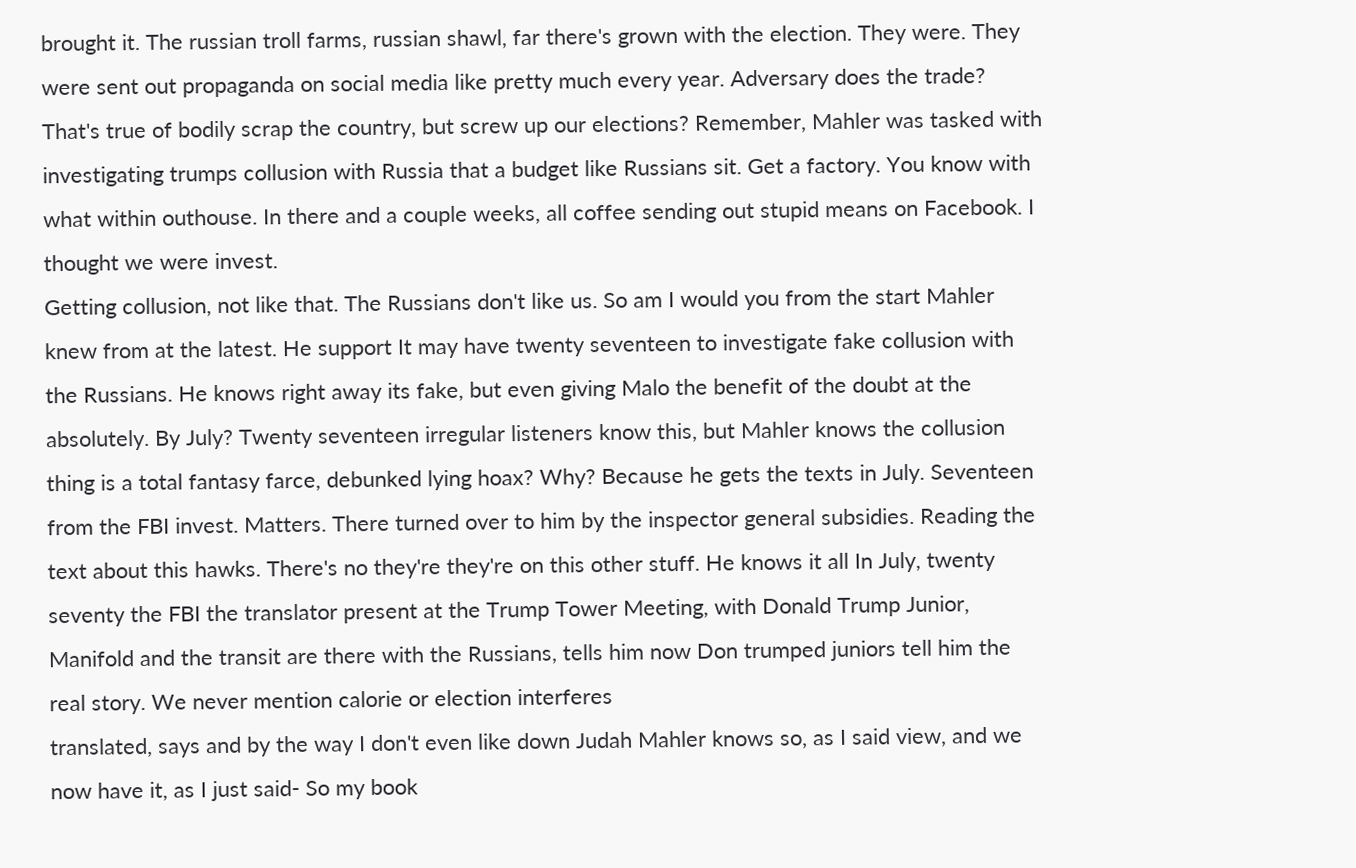brought it. The russian troll farms, russian shawl, far there's grown with the election. They were. They were sent out propaganda on social media like pretty much every year. Adversary does the trade? That's true of bodily scrap the country, but screw up our elections? Remember, Mahler was tasked with investigating trumps collusion with Russia that a budget like Russians sit. Get a factory. You know with what within outhouse. In there and a couple weeks, all coffee sending out stupid means on Facebook. I thought we were invest.
Getting collusion, not like that. The Russians don't like us. So am I would you from the start Mahler knew from at the latest. He support It may have twenty seventeen to investigate fake collusion with the Russians. He knows right away its fake, but even giving Malo the benefit of the doubt at the absolutely. By July? Twenty seventeen irregular listeners know this, but Mahler knows the collusion thing is a total fantasy farce, debunked lying hoax? Why? Because he gets the texts in July. Seventeen from the FBI invest. Matters. There turned over to him by the inspector general subsidies. Reading the text about this hawks. There's no they're they're on this other stuff. He knows it all In July, twenty seventy the FBI the translator present at the Trump Tower Meeting, with Donald Trump Junior, Manifold and the transit are there with the Russians, tells him now Don trumped juniors tell him the real story. We never mention calorie or election interferes
translated, says and by the way I don't even like down Judah Mahler knows so, as I said view, and we now have it, as I just said- So my book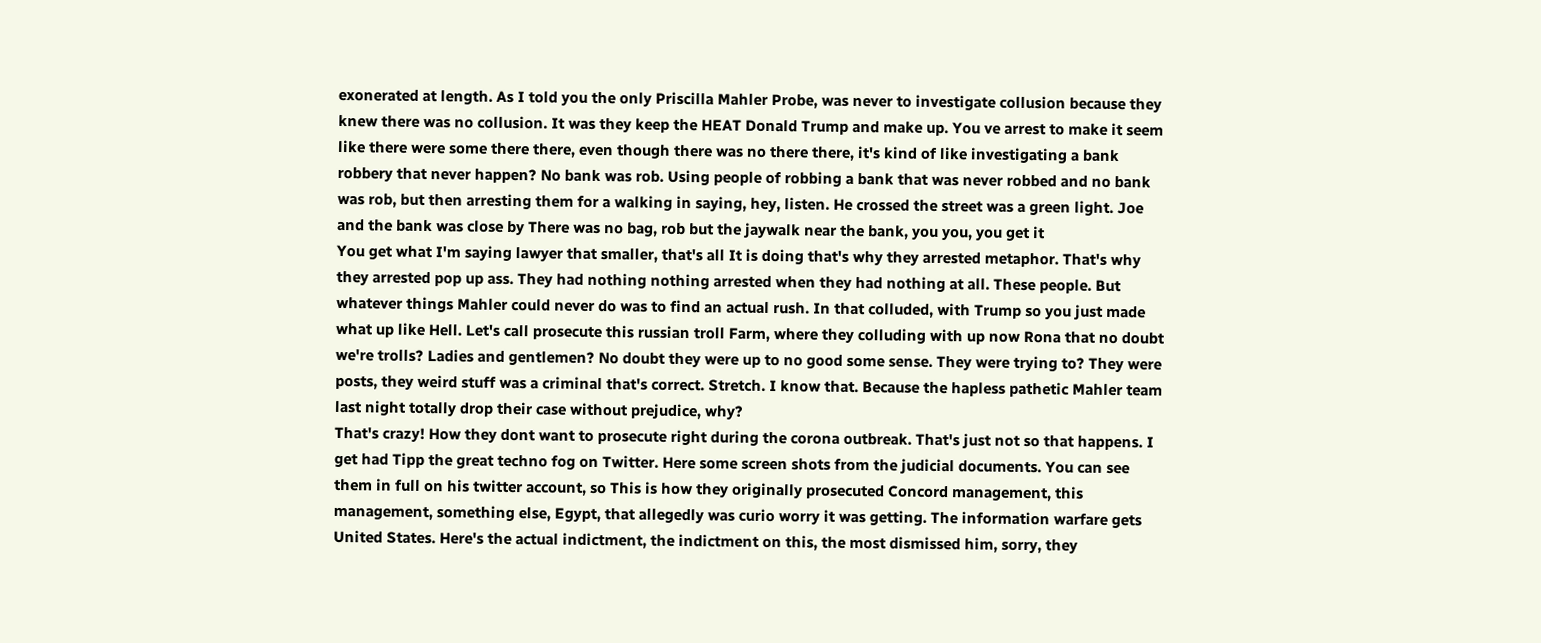exonerated at length. As I told you the only Priscilla Mahler Probe, was never to investigate collusion because they knew there was no collusion. It was they keep the HEAT Donald Trump and make up. You ve arrest to make it seem like there were some there there, even though there was no there there, it's kind of like investigating a bank robbery that never happen? No bank was rob. Using people of robbing a bank that was never robbed and no bank was rob, but then arresting them for a walking in saying, hey, listen. He crossed the street was a green light. Joe and the bank was close by There was no bag, rob but the jaywalk near the bank, you you, you get it
You get what I'm saying lawyer that smaller, that's all It is doing that's why they arrested metaphor. That's why they arrested pop up ass. They had nothing nothing arrested when they had nothing at all. These people. But whatever things Mahler could never do was to find an actual rush. In that colluded, with Trump so you just made what up like Hell. Let's call prosecute this russian troll Farm, where they colluding with up now Rona that no doubt we're trolls? Ladies and gentlemen? No doubt they were up to no good some sense. They were trying to? They were posts, they weird stuff was a criminal that's correct. Stretch. I know that. Because the hapless pathetic Mahler team last night totally drop their case without prejudice, why?
That's crazy! How they dont want to prosecute right during the corona outbreak. That's just not so that happens. I get had Tipp the great techno fog on Twitter. Here some screen shots from the judicial documents. You can see them in full on his twitter account, so This is how they originally prosecuted Concord management, this management, something else, Egypt, that allegedly was curio worry it was getting. The information warfare gets United States. Here's the actual indictment, the indictment on this, the most dismissed him, sorry, they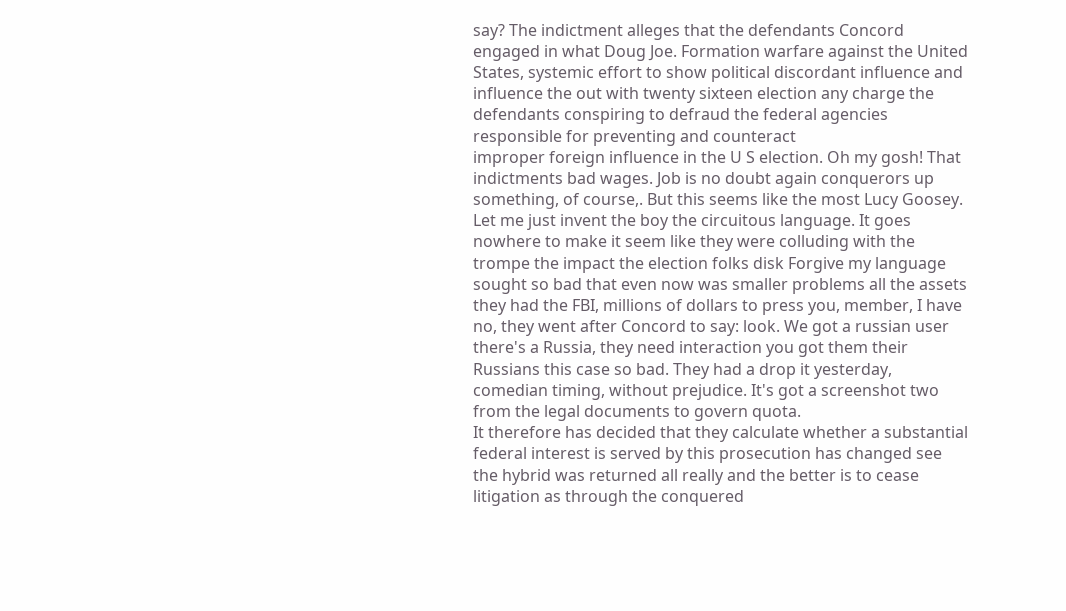say? The indictment alleges that the defendants Concord engaged in what Doug Joe. Formation warfare against the United States, systemic effort to show political discordant influence and influence the out with twenty sixteen election any charge the defendants conspiring to defraud the federal agencies responsible for preventing and counteract
improper foreign influence in the U S election. Oh my gosh! That indictments bad wages. Job is no doubt again conquerors up something, of course,. But this seems like the most Lucy Goosey. Let me just invent the boy the circuitous language. It goes nowhere to make it seem like they were colluding with the trompe the impact the election folks disk Forgive my language sought so bad that even now was smaller problems all the assets they had the FBI, millions of dollars to press you, member, I have no, they went after Concord to say: look. We got a russian user there's a Russia, they need interaction you got them their Russians this case so bad. They had a drop it yesterday, comedian timing, without prejudice. It's got a screenshot two from the legal documents to govern quota.
It therefore has decided that they calculate whether a substantial federal interest is served by this prosecution has changed see the hybrid was returned all really and the better is to cease litigation as through the conquered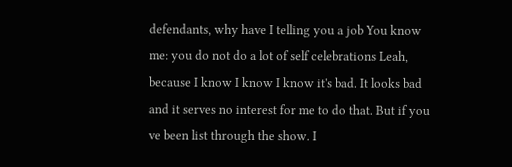defendants, why have I telling you a job You know me: you do not do a lot of self celebrations Leah, because I know I know I know it's bad. It looks bad and it serves no interest for me to do that. But if you ve been list through the show. I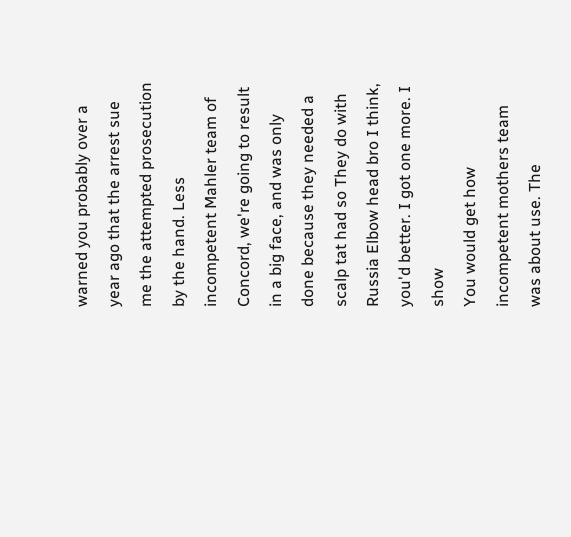warned you probably over a year ago that the arrest sue me the attempted prosecution by the hand. Less incompetent Mahler team of Concord, we're going to result in a big face, and was only done because they needed a scalp tat had so They do with Russia Elbow head bro I think, you'd better. I got one more. I show
You would get how incompetent mothers team was about use. The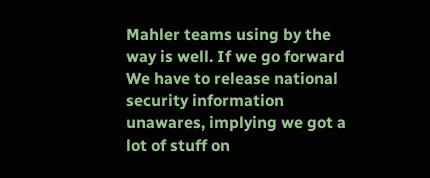Mahler teams using by the way is well. If we go forward We have to release national security information unawares, implying we got a lot of stuff on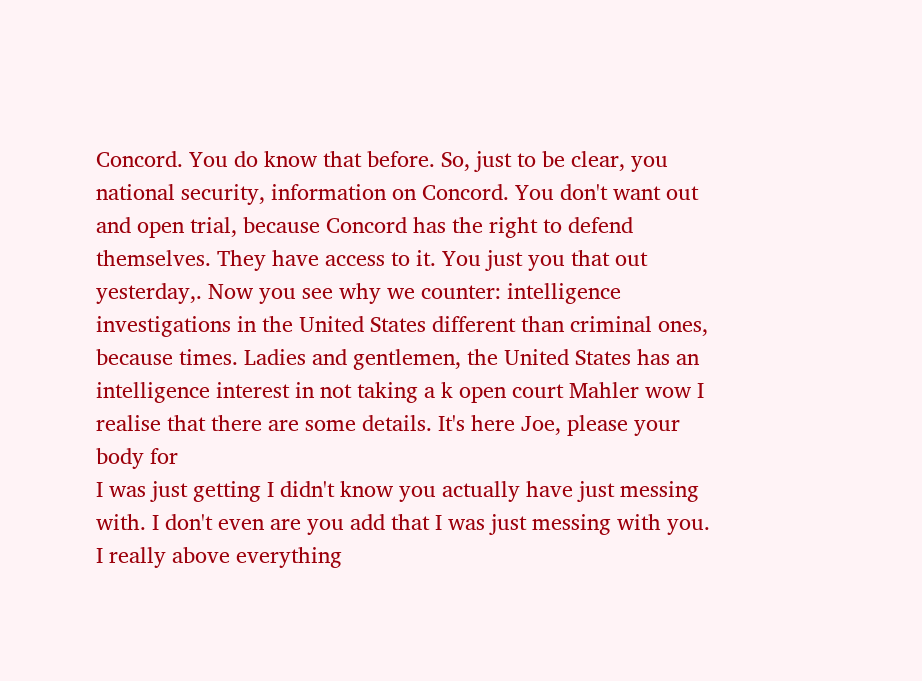Concord. You do know that before. So, just to be clear, you national security, information on Concord. You don't want out and open trial, because Concord has the right to defend themselves. They have access to it. You just you that out yesterday,. Now you see why we counter: intelligence investigations in the United States different than criminal ones, because times. Ladies and gentlemen, the United States has an intelligence interest in not taking a k open court Mahler wow I realise that there are some details. It's here Joe, please your body for
I was just getting I didn't know you actually have just messing with. I don't even are you add that I was just messing with you. I really above everything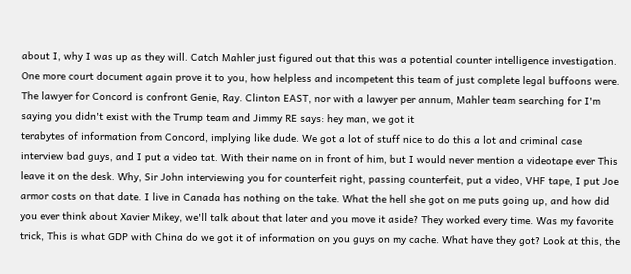about I, why I was up as they will. Catch Mahler just figured out that this was a potential counter intelligence investigation. One more court document again prove it to you, how helpless and incompetent this team of just complete legal buffoons were. The lawyer for Concord is confront Genie, Ray. Clinton EAST, nor with a lawyer per annum, Mahler team searching for I'm saying you didn't exist with the Trump team and Jimmy RE says: hey man, we got it
terabytes of information from Concord, implying like dude. We got a lot of stuff nice to do this a lot and criminal case interview bad guys, and I put a video tat. With their name on in front of him, but I would never mention a videotape ever This leave it on the desk. Why, Sir John interviewing you for counterfeit right, passing counterfeit, put a video, VHF tape, I put Joe armor costs on that date. I live in Canada has nothing on the take. What the hell she got on me puts going up, and how did you ever think about Xavier Mikey, we'll talk about that later and you move it aside? They worked every time. Was my favorite trick, This is what GDP with China do we got it of information on you guys on my cache. What have they got? Look at this, the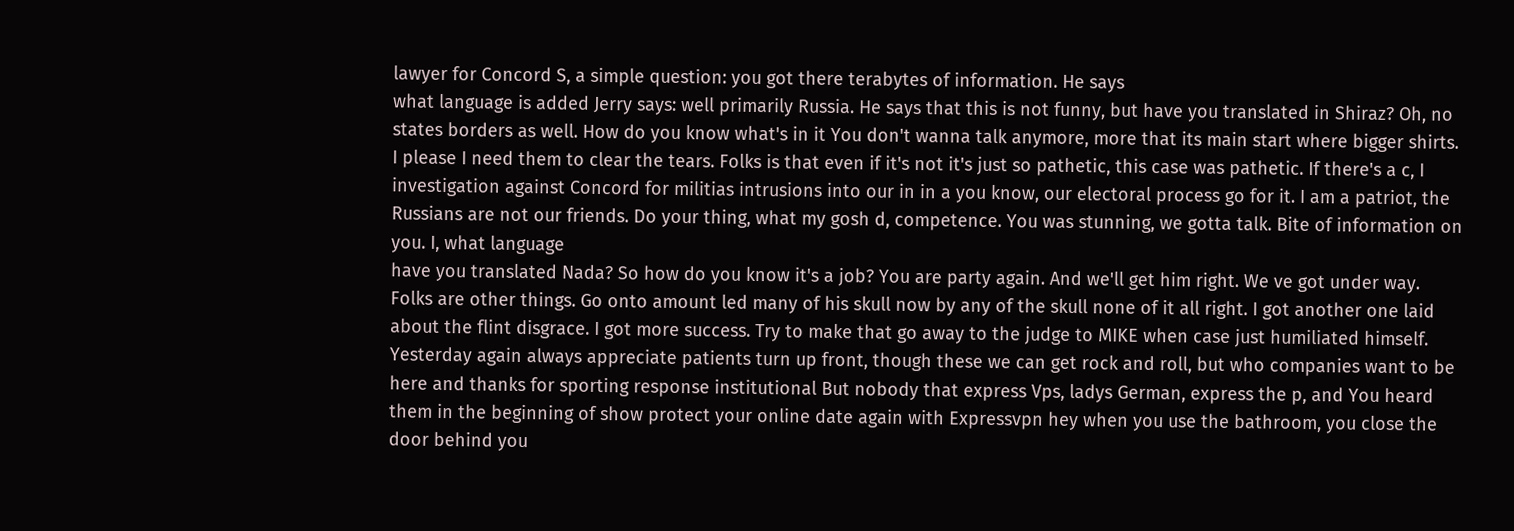lawyer for Concord S, a simple question: you got there terabytes of information. He says
what language is added Jerry says: well primarily Russia. He says that this is not funny, but have you translated in Shiraz? Oh, no states borders as well. How do you know what's in it You don't wanna talk anymore, more that its main start where bigger shirts. I please I need them to clear the tears. Folks is that even if it's not it's just so pathetic, this case was pathetic. If there's a c, I investigation against Concord for militias intrusions into our in in a you know, our electoral process go for it. I am a patriot, the Russians are not our friends. Do your thing, what my gosh d, competence. You was stunning, we gotta talk. Bite of information on you. I, what language
have you translated Nada? So how do you know it's a job? You are party again. And we'll get him right. We ve got under way. Folks are other things. Go onto amount led many of his skull now by any of the skull none of it all right. I got another one laid about the flint disgrace. I got more success. Try to make that go away to the judge to MIKE when case just humiliated himself. Yesterday again always appreciate patients turn up front, though these we can get rock and roll, but who companies want to be here and thanks for sporting response institutional But nobody that express Vps, ladys German, express the p, and You heard them in the beginning of show protect your online date again with Expressvpn hey when you use the bathroom, you close the door behind you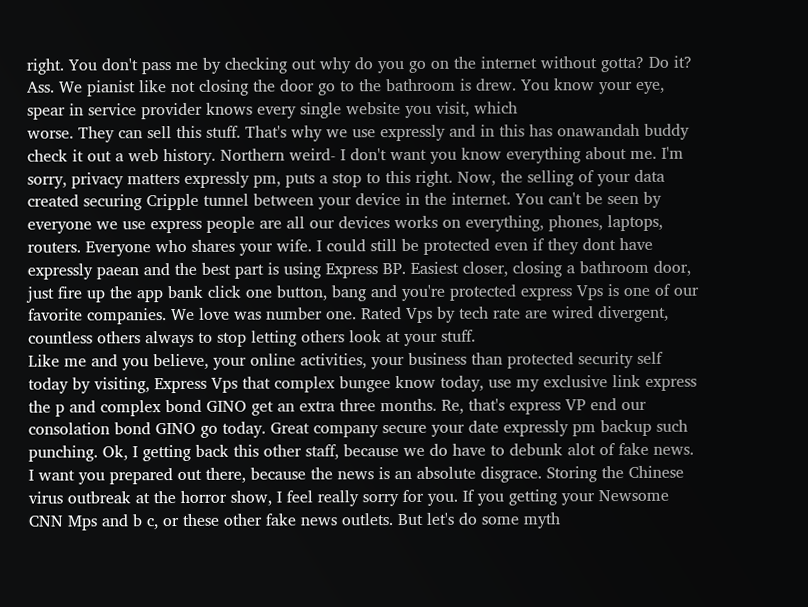right. You don't pass me by checking out why do you go on the internet without gotta? Do it? Ass. We pianist like not closing the door go to the bathroom is drew. You know your eye, spear in service provider knows every single website you visit, which
worse. They can sell this stuff. That's why we use expressly and in this has onawandah buddy check it out a web history. Northern weird- I don't want you know everything about me. I'm sorry, privacy matters expressly pm, puts a stop to this right. Now, the selling of your data created securing Cripple tunnel between your device in the internet. You can't be seen by everyone we use express people are all our devices works on everything, phones, laptops, routers. Everyone who shares your wife. I could still be protected even if they dont have expressly paean and the best part is using Express BP. Easiest closer, closing a bathroom door, just fire up the app bank click one button, bang and you're protected express Vps is one of our favorite companies. We love was number one. Rated Vps by tech rate are wired divergent, countless others always to stop letting others look at your stuff.
Like me and you believe, your online activities, your business than protected security self today by visiting, Express Vps that complex bungee know today, use my exclusive link express the p and complex bond GINO get an extra three months. Re, that's express VP end our consolation bond GINO go today. Great company secure your date expressly pm backup such punching. Ok, I getting back this other staff, because we do have to debunk alot of fake news. I want you prepared out there, because the news is an absolute disgrace. Storing the Chinese virus outbreak at the horror show, I feel really sorry for you. If you getting your Newsome CNN Mps and b c, or these other fake news outlets. But let's do some myth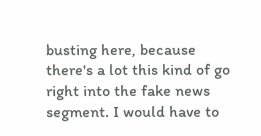busting here, because there's a lot this kind of go right into the fake news segment. I would have to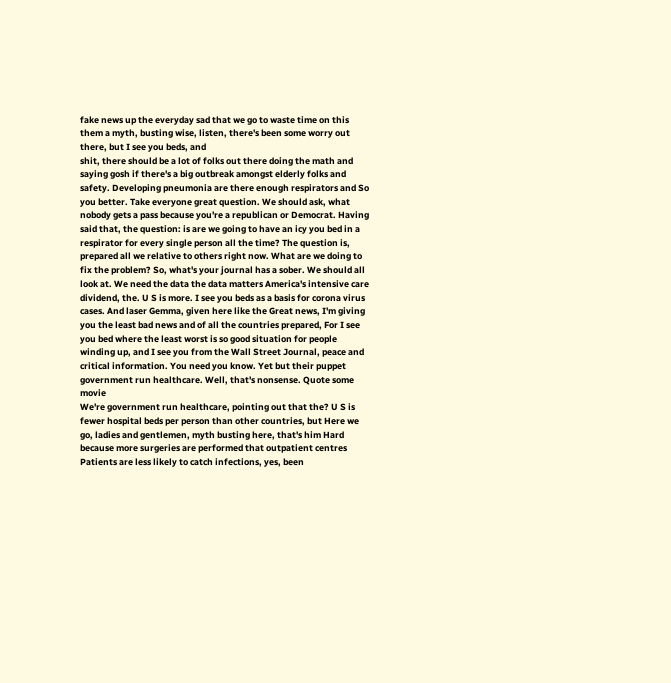fake news up the everyday sad that we go to waste time on this them a myth, busting wise, listen, there's been some worry out there, but I see you beds, and
shit, there should be a lot of folks out there doing the math and saying gosh if there's a big outbreak amongst elderly folks and safety. Developing pneumonia are there enough respirators and So you better. Take everyone great question. We should ask, what nobody gets a pass because you're a republican or Democrat. Having said that, the question: is are we going to have an icy you bed in a respirator for every single person all the time? The question is, prepared all we relative to others right now. What are we doing to fix the problem? So, what's your journal has a sober. We should all look at. We need the data the data matters America's intensive care dividend, the. U S is more. I see you beds as a basis for corona virus cases. And laser Gemma, given here like the Great news, I'm giving you the least bad news and of all the countries prepared, For I see you bed where the least worst is so good situation for people winding up, and I see you from the Wall Street Journal, peace and critical information. You need you know. Yet but their puppet government run healthcare. Well, that's nonsense. Quote some movie
We're government run healthcare, pointing out that the? U S is fewer hospital beds per person than other countries, but Here we go, ladies and gentlemen, myth busting here, that's him Hard because more surgeries are performed that outpatient centres Patients are less likely to catch infections, yes, been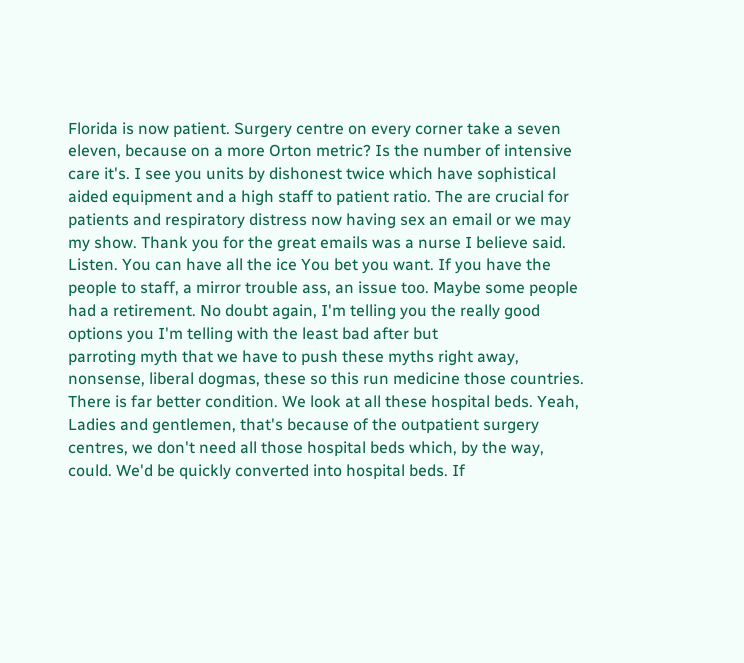Florida is now patient. Surgery centre on every corner take a seven eleven, because on a more Orton metric? Is the number of intensive care it's. I see you units by dishonest twice which have sophistical aided equipment and a high staff to patient ratio. The are crucial for patients and respiratory distress now having sex an email or we may my show. Thank you for the great emails was a nurse I believe said. Listen. You can have all the ice You bet you want. If you have the people to staff, a mirror trouble ass, an issue too. Maybe some people had a retirement. No doubt again, I'm telling you the really good options you I'm telling with the least bad after but
parroting myth that we have to push these myths right away, nonsense, liberal dogmas, these so this run medicine those countries. There is far better condition. We look at all these hospital beds. Yeah, Ladies and gentlemen, that's because of the outpatient surgery centres, we don't need all those hospital beds which, by the way, could. We'd be quickly converted into hospital beds. If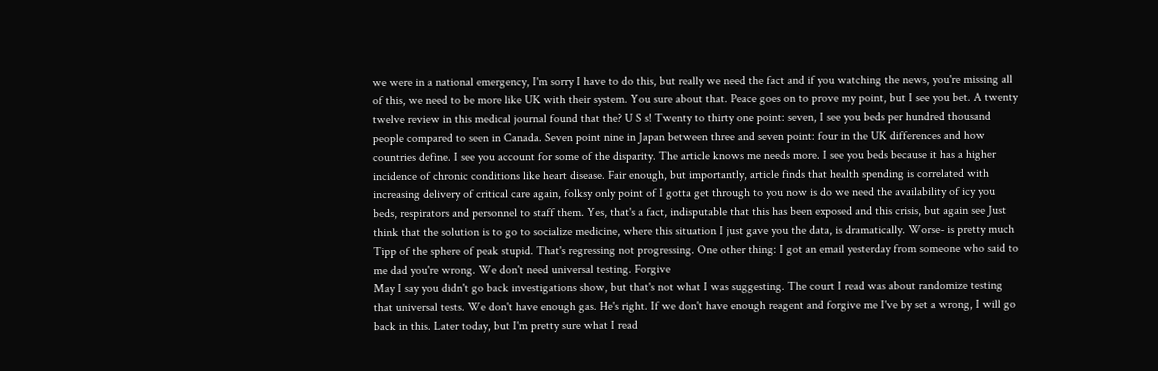we were in a national emergency, I'm sorry I have to do this, but really we need the fact and if you watching the news, you're missing all of this, we need to be more like UK with their system. You sure about that. Peace goes on to prove my point, but I see you bet. A twenty twelve review in this medical journal found that the? U S s! Twenty to thirty one point: seven, I see you beds per hundred thousand people compared to seen in Canada. Seven point nine in Japan between three and seven point: four in the UK differences and how
countries define. I see you account for some of the disparity. The article knows me needs more. I see you beds because it has a higher incidence of chronic conditions like heart disease. Fair enough, but importantly, article finds that health spending is correlated with increasing delivery of critical care again, folksy only point of I gotta get through to you now is do we need the availability of icy you beds, respirators and personnel to staff them. Yes, that's a fact, indisputable that this has been exposed and this crisis, but again see Just think that the solution is to go to socialize medicine, where this situation I just gave you the data, is dramatically. Worse- is pretty much Tipp of the sphere of peak stupid. That's regressing not progressing. One other thing: I got an email yesterday from someone who said to me dad you're wrong. We don't need universal testing. Forgive
May I say you didn't go back investigations show, but that's not what I was suggesting. The court I read was about randomize testing that universal tests. We don't have enough gas. He's right. If we don't have enough reagent and forgive me I've by set a wrong, I will go back in this. Later today, but I'm pretty sure what I read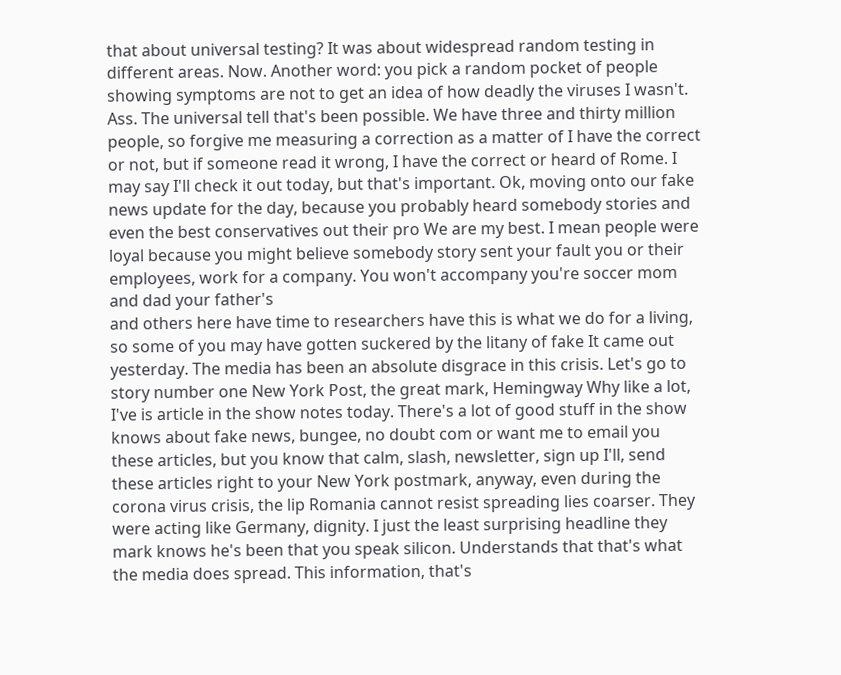that about universal testing? It was about widespread random testing in different areas. Now. Another word: you pick a random pocket of people showing symptoms are not to get an idea of how deadly the viruses I wasn't. Ass. The universal tell that's been possible. We have three and thirty million people, so forgive me measuring a correction as a matter of I have the correct or not, but if someone read it wrong, I have the correct or heard of Rome. I may say I'll check it out today, but that's important. Ok, moving onto our fake news update for the day, because you probably heard somebody stories and even the best conservatives out their pro We are my best. I mean people were loyal because you might believe somebody story sent your fault you or their employees, work for a company. You won't accompany you're soccer mom and dad your father's
and others here have time to researchers have this is what we do for a living, so some of you may have gotten suckered by the litany of fake It came out yesterday. The media has been an absolute disgrace in this crisis. Let's go to story number one New York Post, the great mark, Hemingway Why like a lot, I've is article in the show notes today. There's a lot of good stuff in the show knows about fake news, bungee, no doubt com or want me to email you these articles, but you know that calm, slash, newsletter, sign up I'll, send these articles right to your New York postmark, anyway, even during the corona virus crisis, the lip Romania cannot resist spreading lies coarser. They were acting like Germany, dignity. I just the least surprising headline they mark knows he's been that you speak silicon. Understands that that's what the media does spread. This information, that's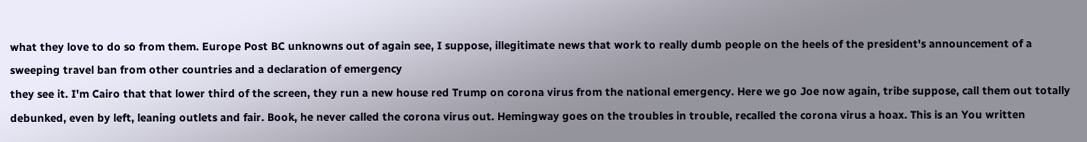what they love to do so from them. Europe Post BC unknowns out of again see, I suppose, illegitimate news that work to really dumb people on the heels of the president's announcement of a sweeping travel ban from other countries and a declaration of emergency
they see it. I'm Cairo that that lower third of the screen, they run a new house red Trump on corona virus from the national emergency. Here we go Joe now again, tribe suppose, call them out totally debunked, even by left, leaning outlets and fair. Book, he never called the corona virus out. Hemingway goes on the troubles in trouble, recalled the corona virus a hoax. This is an You written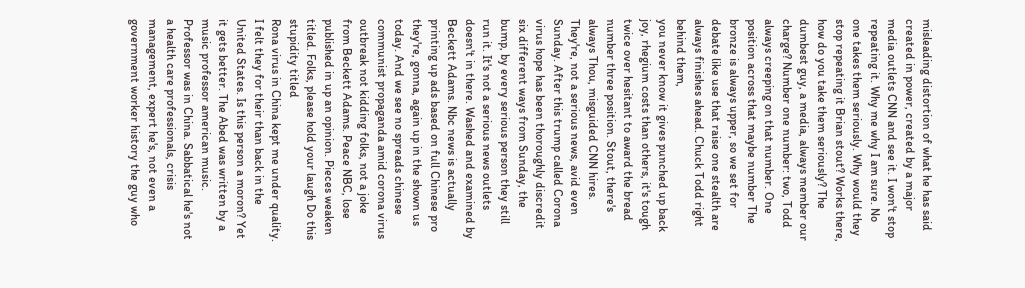misleading distortion of what he has said created in power, created by a major media outlets CNN and see it. I won't stop repeating it. Why me why I am sure. No one takes them seriously. Why would they stop repeating it Brian stout? Works there, how do you take them seriously? The dumbest guy, a media, always member our charge? Number one number: two, Todd always creeping on that number. One position across that maybe number The bronze is always upper, so we set for debate like use that raise one stealth are always finishes ahead. Chuck Todd right behind them,
you never know it gives punched up back joy, rhegium costs than others, it's tough twice over hesitant to award the bread number three position. Stout, there's always Thou, misguided CNN hires. They're, not a serious news, avid even Sunday. After this trump called Corona virus hope has been thoroughly discredit six different ways from Sunday, the bump, by every serious person they still run it. It's not a serious news outlets doesn't in there. Washed and examined by Beckett Adams. Nbc news is actually printing up ads based on full Chinese pro they're, gonna, again up in the shown us today. And we see no spreads chinese communist propaganda amid corona virus outbreak not kidding folks, not a joke from Beckett Adams. Peace NBC, lose published in up an opinion. Pieces weaken titled. Folks, please hold your laugh Do this stupidity titled
Rona virus in China kept me under quality. I felt they for their than back in the United States. Is this person a moron? Yet it gets better. The Abed was written by a music professor american music. Professor was in China. Sabbatical he's not a health care professionals, crisis management, expert he's, not even a government worker history the guy who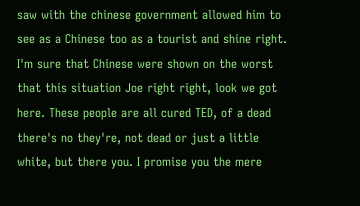saw with the chinese government allowed him to see as a Chinese too as a tourist and shine right. I'm sure that Chinese were shown on the worst that this situation Joe right right, look we got here. These people are all cured TED, of a dead there's no they're, not dead or just a little white, but there you. I promise you the mere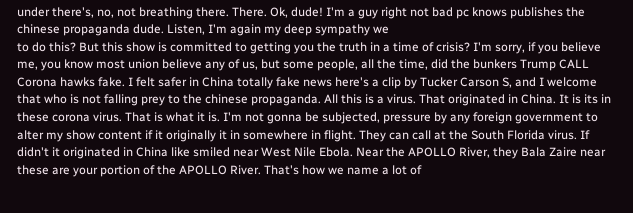under there's, no, not breathing there. There. Ok, dude! I'm a guy right not bad pc knows publishes the chinese propaganda dude. Listen, I'm again my deep sympathy we
to do this? But this show is committed to getting you the truth in a time of crisis? I'm sorry, if you believe me, you know most union believe any of us, but some people, all the time, did the bunkers Trump CALL Corona hawks fake. I felt safer in China totally fake news here's a clip by Tucker Carson S, and I welcome that who is not falling prey to the chinese propaganda. All this is a virus. That originated in China. It is its in these corona virus. That is what it is. I'm not gonna be subjected, pressure by any foreign government to alter my show content if it originally it in somewhere in flight. They can call at the South Florida virus. If didn't it originated in China like smiled near West Nile Ebola. Near the APOLLO River, they Bala Zaire near these are your portion of the APOLLO River. That's how we name a lot of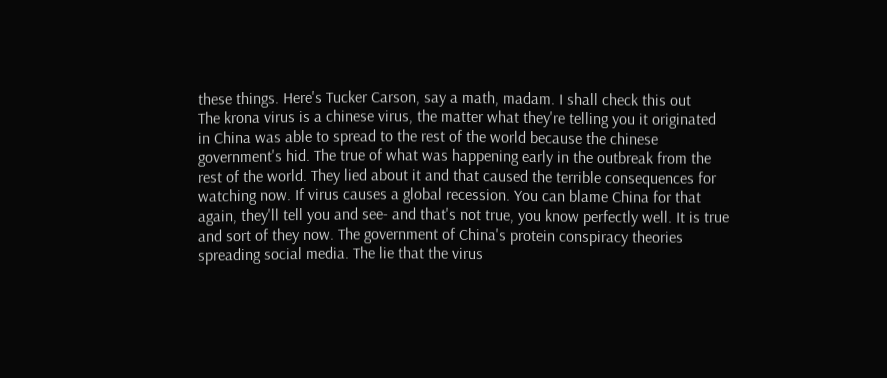these things. Here's Tucker Carson, say a math, madam. I shall check this out
The krona virus is a chinese virus, the matter what they're telling you it originated in China was able to spread to the rest of the world because the chinese government's hid. The true of what was happening early in the outbreak from the rest of the world. They lied about it and that caused the terrible consequences for watching now. If virus causes a global recession. You can blame China for that again, they'll tell you and see- and that's not true, you know perfectly well. It is true and sort of they now. The government of China's protein conspiracy theories spreading social media. The lie that the virus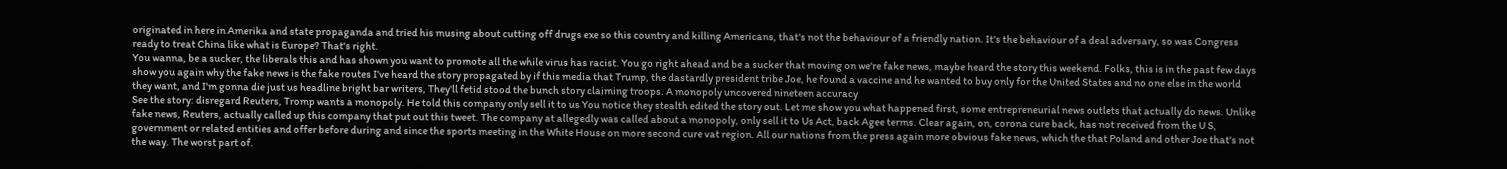originated in here in Amerika and state propaganda and tried his musing about cutting off drugs exe so this country and killing Americans, that's not the behaviour of a friendly nation. It's the behaviour of a deal adversary, so was Congress ready to treat China like what is Europe? That's right.
You wanna, be a sucker, the liberals this and has shown you want to promote all the while virus has racist. You go right ahead and be a sucker that moving on we're fake news, maybe heard the story this weekend. Folks, this is in the past few days show you again why the fake news is the fake routes I've heard the story propagated by if this media that Trump, the dastardly president tribe Joe, he found a vaccine and he wanted to buy only for the United States and no one else in the world they want, and I'm gonna die just us headline bright bar writers, They'll fetid stood the bunch story claiming troops. A monopoly uncovered nineteen accuracy
See the story: disregard Reuters, Tromp wants a monopoly. He told this company only sell it to us You notice they stealth edited the story out. Let me show you what happened first, some entrepreneurial news outlets that actually do news. Unlike fake news, Reuters, actually called up this company that put out this tweet. The company at allegedly was called about a monopoly, only sell it to Us Act, back Agee terms. Clear again, on, corona cure back, has not received from the U S, government or related entities and offer before during and since the sports meeting in the White House on more second cure vat region. All our nations from the press again more obvious fake news, which the that Poland and other Joe that's not the way. The worst part of.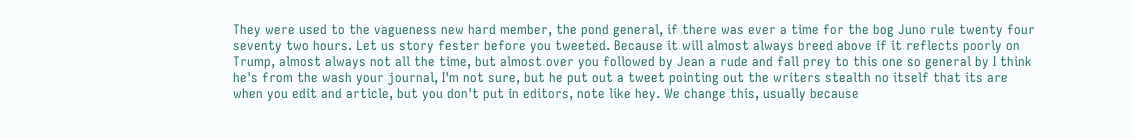They were used to the vagueness new hard member, the pond general, if there was ever a time for the bog Juno rule twenty four seventy two hours. Let us story fester before you tweeted. Because it will almost always breed above if it reflects poorly on Trump, almost always not all the time, but almost over you followed by Jean a rude and fall prey to this one so general by I think he's from the wash your journal, I'm not sure, but he put out a tweet pointing out the writers stealth no itself that its are when you edit and article, but you don't put in editors, note like hey. We change this, usually because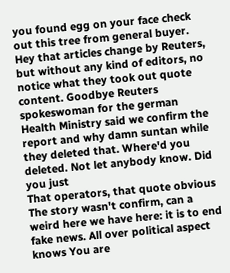you found egg on your face check out this tree from general buyer. Hey that articles change by Reuters, but without any kind of editors, no notice what they took out quote content. Goodbye Reuters spokeswoman for the german Health Ministry said we confirm the report and why damn suntan while they deleted that. Where'd you deleted. Not let anybody know. Did you just
That operators, that quote obvious The story wasn't confirm, can a weird here we have here: it is to end fake news. All over political aspect knows You are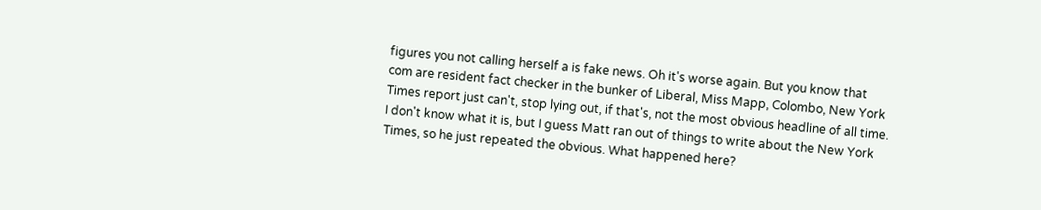figures you not calling herself a is fake news. Oh it's worse again. But you know that com are resident fact checker in the bunker of Liberal, Miss Mapp, Colombo, New York Times report just can't, stop lying out, if that's, not the most obvious headline of all time. I don't know what it is, but I guess Matt ran out of things to write about the New York Times, so he just repeated the obvious. What happened here?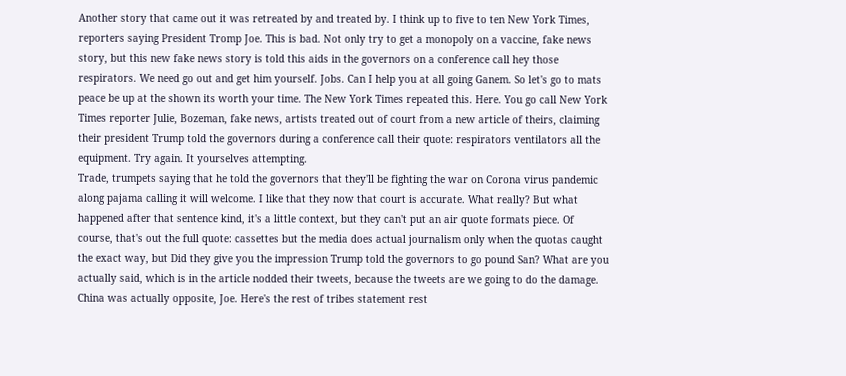Another story that came out it was retreated by and treated by. I think up to five to ten New York Times, reporters saying President Tromp Joe. This is bad. Not only try to get a monopoly on a vaccine, fake news story, but this new fake news story is told this aids in the governors on a conference call hey those respirators. We need go out and get him yourself. Jobs. Can I help you at all going Ganem. So let's go to mats peace be up at the shown its worth your time. The New York Times repeated this. Here. You go call New York Times reporter Julie, Bozeman, fake news, artists treated out of court from a new article of theirs, claiming their president Trump told the governors during a conference call their quote: respirators ventilators all the equipment. Try again. It yourselves attempting.
Trade, trumpets saying that he told the governors that they'll be fighting the war on Corona virus pandemic along pajama calling it will welcome. I like that they now that court is accurate. What really? But what happened after that sentence kind, it's a little context, but they can't put an air quote formats piece. Of course, that's out the full quote: cassettes but the media does actual journalism only when the quotas caught the exact way, but Did they give you the impression Trump told the governors to go pound San? What are you actually said, which is in the article nodded their tweets, because the tweets are we going to do the damage. China was actually opposite, Joe. Here's the rest of tribes statement rest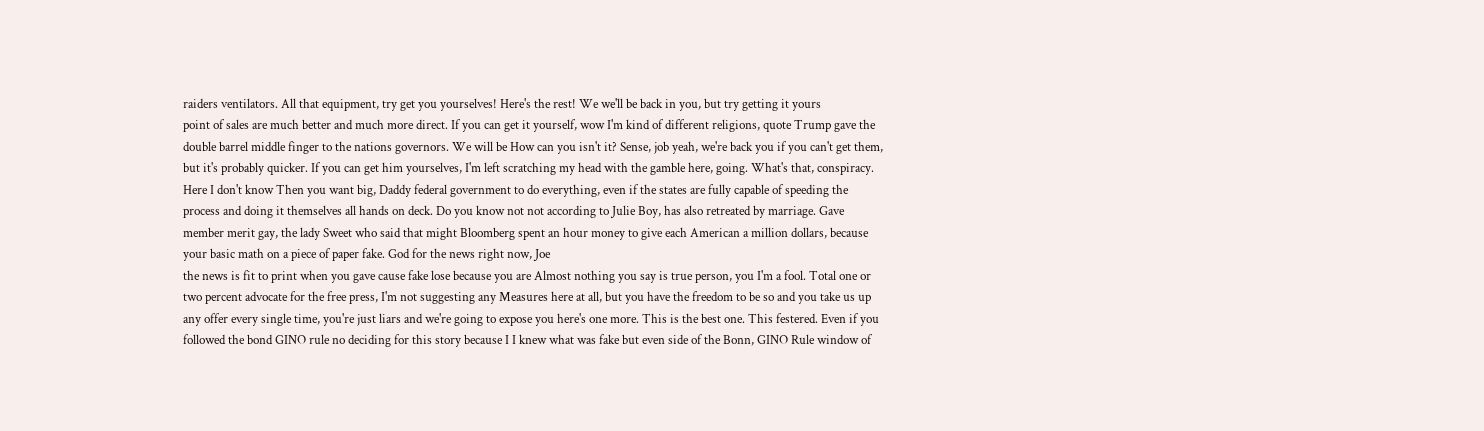raiders ventilators. All that equipment, try get you yourselves! Here's the rest! We we'll be back in you, but try getting it yours
point of sales are much better and much more direct. If you can get it yourself, wow I'm kind of different religions, quote Trump gave the double barrel middle finger to the nations governors. We will be How can you isn't it? Sense, job yeah, we're back you if you can't get them, but it's probably quicker. If you can get him yourselves, I'm left scratching my head with the gamble here, going. What's that, conspiracy. Here I don't know Then you want big, Daddy federal government to do everything, even if the states are fully capable of speeding the process and doing it themselves all hands on deck. Do you know not not according to Julie Boy, has also retreated by marriage. Gave member merit gay, the lady Sweet who said that might Bloomberg spent an hour money to give each American a million dollars, because your basic math on a piece of paper fake. God for the news right now, Joe
the news is fit to print when you gave cause fake lose because you are Almost nothing you say is true person, you I'm a fool. Total one or two percent advocate for the free press, I'm not suggesting any Measures here at all, but you have the freedom to be so and you take us up any offer every single time, you're just liars and we're going to expose you here's one more. This is the best one. This festered. Even if you followed the bond GINO rule no deciding for this story because I I knew what was fake but even side of the Bonn, GINO Rule window of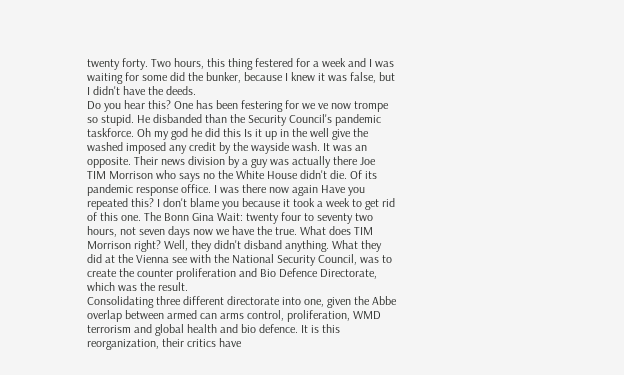twenty forty. Two hours, this thing festered for a week and I was waiting for some did the bunker, because I knew it was false, but I didn't have the deeds.
Do you hear this? One has been festering for we ve now trompe so stupid. He disbanded than the Security Council's pandemic taskforce. Oh my god he did this Is it up in the well give the washed imposed any credit by the wayside wash. It was an opposite. Their news division by a guy was actually there Joe TIM Morrison who says no the White House didn't die. Of its pandemic response office. I was there now again Have you repeated this? I don't blame you because it took a week to get rid of this one. The Bonn Gina Wait: twenty four to seventy two hours, not seven days now we have the true. What does TIM Morrison right? Well, they didn't disband anything. What they did at the Vienna see with the National Security Council, was to create the counter proliferation and Bio Defence Directorate, which was the result.
Consolidating three different directorate into one, given the Abbe overlap between armed can arms control, proliferation, WMD terrorism and global health and bio defence. It is this reorganization, their critics have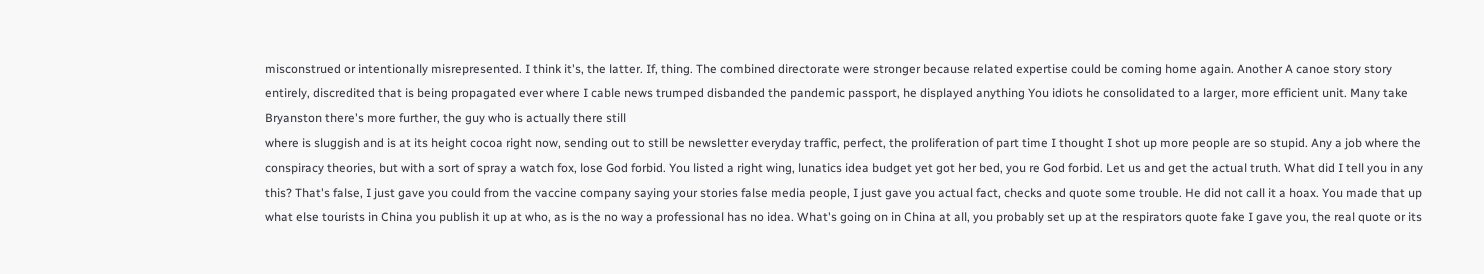misconstrued or intentionally misrepresented. I think it's, the latter. If, thing. The combined directorate were stronger because related expertise could be coming home again. Another A canoe story story entirely, discredited that is being propagated ever where I cable news trumped disbanded the pandemic passport, he displayed anything You idiots he consolidated to a larger, more efficient unit. Many take Bryanston there's more further, the guy who is actually there still
where is sluggish and is at its height cocoa right now, sending out to still be newsletter everyday traffic, perfect, the proliferation of part time I thought I shot up more people are so stupid. Any a job where the conspiracy theories, but with a sort of spray a watch fox, lose God forbid. You listed a right wing, lunatics idea budget yet got her bed, you re God forbid. Let us and get the actual truth. What did I tell you in any this? That's false, I just gave you could from the vaccine company saying your stories false media people, I just gave you actual fact, checks and quote some trouble. He did not call it a hoax. You made that up what else tourists in China you publish it up at who, as is the no way a professional has no idea. What's going on in China at all, you probably set up at the respirators quote fake I gave you, the real quote or its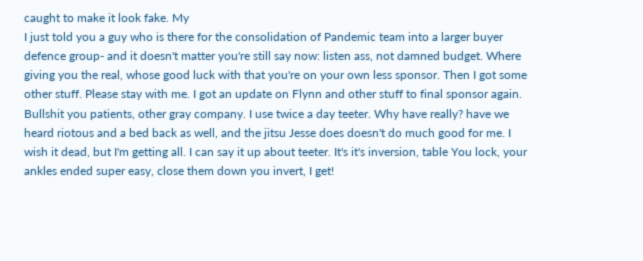caught to make it look fake. My
I just told you a guy who is there for the consolidation of Pandemic team into a larger buyer defence group- and it doesn't matter you're still say now: listen ass, not damned budget. Where giving you the real, whose good luck with that you're on your own less sponsor. Then I got some other stuff. Please stay with me. I got an update on Flynn and other stuff to final sponsor again. Bullshit you patients, other gray company. I use twice a day teeter. Why have really? have we heard riotous and a bed back as well, and the jitsu Jesse does doesn't do much good for me. I wish it dead, but I'm getting all. I can say it up about teeter. It's it's inversion, table You lock, your ankles ended super easy, close them down you invert, I get!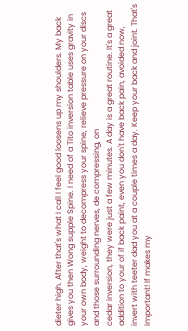dieter high. After that's what I call I feel good loosens up my shoulders. My back gives you then Wong supple Spine. I need of a Tito inversion table uses gravity in your own body, weight to decompress your spine, relieve pressure on your discs and those surrounding nerves, de compressing, on
cedar inversion, they were just a few minutes. A day is a great routine. It's a great addition to your of if back paint, even you don't have back pain, avoided now, invert with teeter dad you at a couple times a day. Keep your back and joint. That's important! If makes my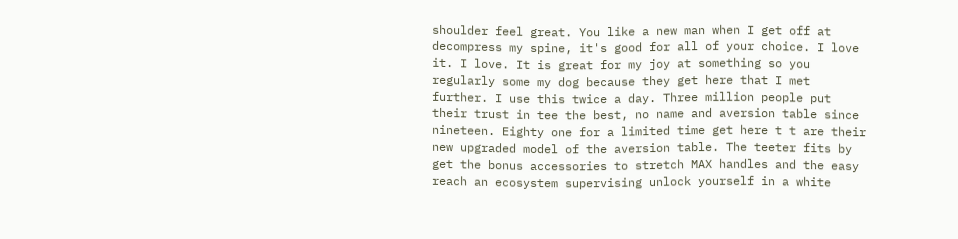shoulder feel great. You like a new man when I get off at decompress my spine, it's good for all of your choice. I love it. I love. It is great for my joy at something so you regularly some my dog because they get here that I met further. I use this twice a day. Three million people put their trust in tee the best, no name and aversion table since nineteen. Eighty one for a limited time get here t t are their new upgraded model of the aversion table. The teeter fits by get the bonus accessories to stretch MAX handles and the easy reach an ecosystem supervising unlock yourself in a white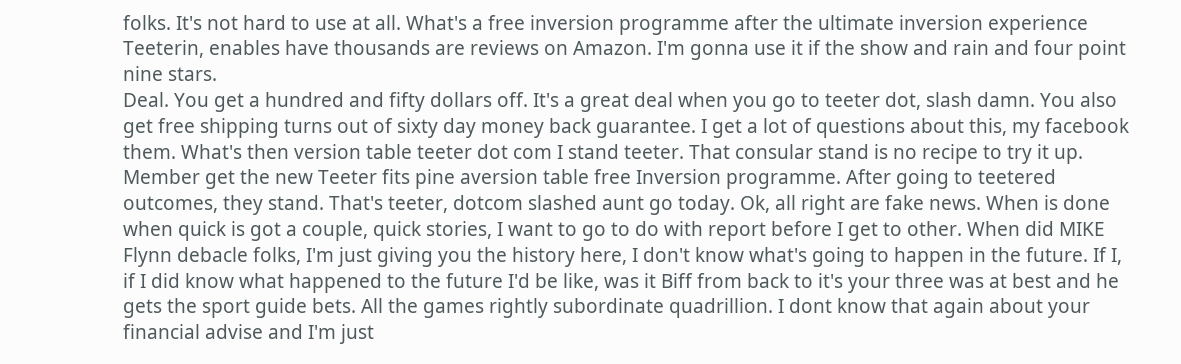folks. It's not hard to use at all. What's a free inversion programme after the ultimate inversion experience Teeterin, enables have thousands are reviews on Amazon. I'm gonna use it if the show and rain and four point nine stars.
Deal. You get a hundred and fifty dollars off. It's a great deal when you go to teeter dot, slash damn. You also get free shipping turns out of sixty day money back guarantee. I get a lot of questions about this, my facebook them. What's then version table teeter dot com I stand teeter. That consular stand is no recipe to try it up. Member get the new Teeter fits pine aversion table free Inversion programme. After going to teetered outcomes, they stand. That's teeter, dotcom slashed aunt go today. Ok, all right are fake news. When is done when quick is got a couple, quick stories, I want to go to do with report before I get to other. When did MIKE Flynn debacle folks, I'm just giving you the history here, I don't know what's going to happen in the future. If I, if I did know what happened to the future I'd be like, was it Biff from back to it's your three was at best and he gets the sport guide bets. All the games rightly subordinate quadrillion. I dont know that again about your financial advise and I'm just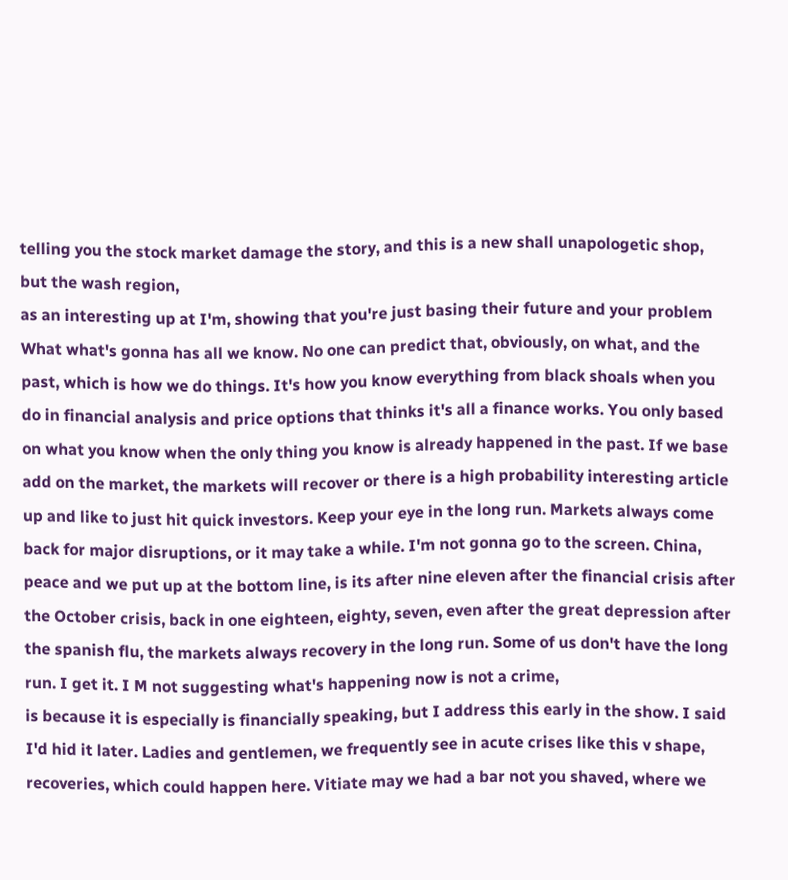telling you the stock market damage the story, and this is a new shall unapologetic shop, but the wash region,
as an interesting up at I'm, showing that you're just basing their future and your problem What what's gonna has all we know. No one can predict that, obviously, on what, and the past, which is how we do things. It's how you know everything from black shoals when you do in financial analysis and price options that thinks it's all a finance works. You only based on what you know when the only thing you know is already happened in the past. If we base add on the market, the markets will recover or there is a high probability interesting article up and like to just hit quick investors. Keep your eye in the long run. Markets always come back for major disruptions, or it may take a while. I'm not gonna go to the screen. China, peace and we put up at the bottom line, is its after nine eleven after the financial crisis after the October crisis, back in one eighteen, eighty, seven, even after the great depression after the spanish flu, the markets always recovery in the long run. Some of us don't have the long run. I get it. I M not suggesting what's happening now is not a crime,
is because it is especially is financially speaking, but I address this early in the show. I said I'd hid it later. Ladies and gentlemen, we frequently see in acute crises like this v shape, recoveries, which could happen here. Vitiate may we had a bar not you shaved, where we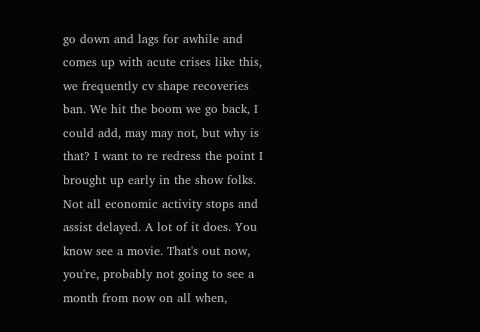go down and lags for awhile and comes up with acute crises like this, we frequently cv shape recoveries ban. We hit the boom we go back, I could add, may may not, but why is that? I want to re redress the point I brought up early in the show folks. Not all economic activity stops and assist delayed. A lot of it does. You know see a movie. That's out now, you're, probably not going to see a month from now on all when,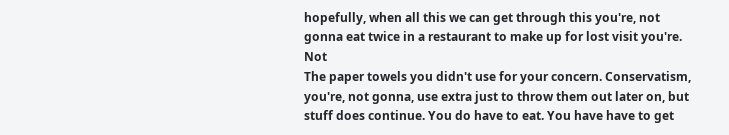hopefully, when all this we can get through this you're, not gonna eat twice in a restaurant to make up for lost visit you're. Not
The paper towels you didn't use for your concern. Conservatism, you're, not gonna, use extra just to throw them out later on, but stuff does continue. You do have to eat. You have have to get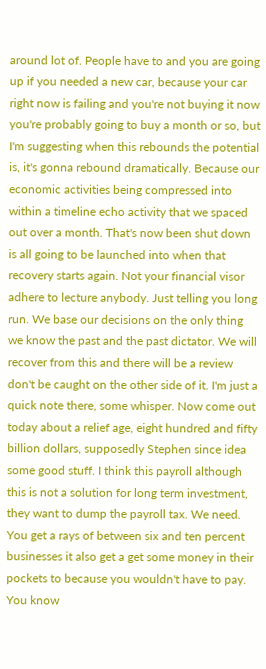around lot of. People have to and you are going up if you needed a new car, because your car right now is failing and you're not buying it now you're probably going to buy a month or so, but I'm suggesting when this rebounds the potential is, it's gonna rebound dramatically. Because our economic activities being compressed into within a timeline echo activity that we spaced out over a month. That's now been shut down is all going to be launched into when that recovery starts again. Not your financial visor adhere to lecture anybody. Just telling you long run. We base our decisions on the only thing we know the past and the past dictator. We will recover from this and there will be a review
don't be caught on the other side of it. I'm just a quick note there, some whisper. Now come out today about a relief age, eight hundred and fifty billion dollars, supposedly Stephen since idea some good stuff. I think this payroll although this is not a solution for long term investment, they want to dump the payroll tax. We need. You get a rays of between six and ten percent businesses it also get a get some money in their pockets to because you wouldn't have to pay. You know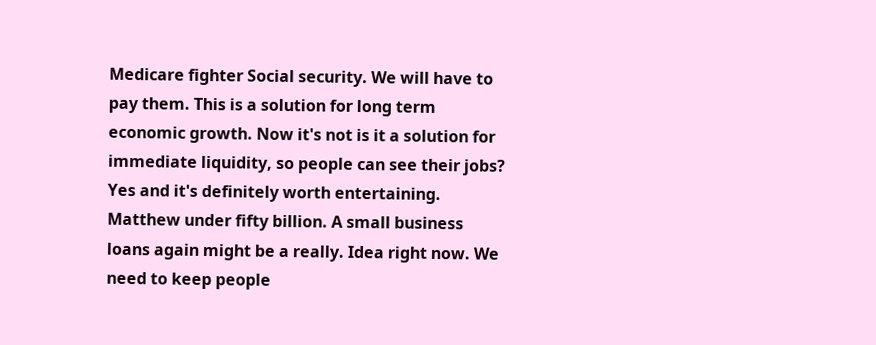Medicare fighter Social security. We will have to pay them. This is a solution for long term economic growth. Now it's not is it a solution for immediate liquidity, so people can see their jobs? Yes and it's definitely worth entertaining. Matthew under fifty billion. A small business loans again might be a really. Idea right now. We need to keep people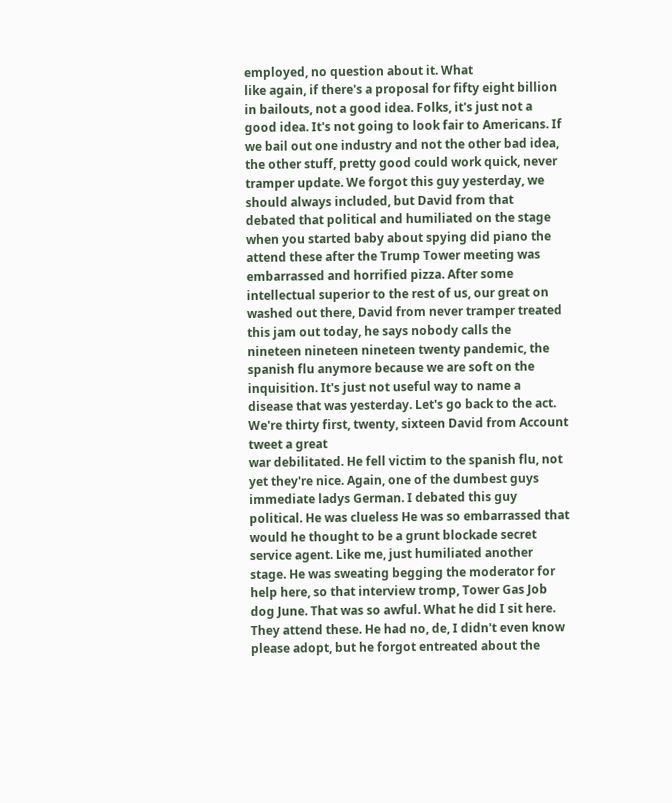employed, no question about it. What
like again, if there's a proposal for fifty eight billion in bailouts, not a good idea. Folks, it's just not a good idea. It's not going to look fair to Americans. If we bail out one industry and not the other bad idea, the other stuff, pretty good could work quick, never tramper update. We forgot this guy yesterday, we should always included, but David from that debated that political and humiliated on the stage when you started baby about spying did piano the attend these after the Trump Tower meeting was embarrassed and horrified pizza. After some intellectual superior to the rest of us, our great on washed out there, David from never tramper treated this jam out today, he says nobody calls the nineteen nineteen nineteen twenty pandemic, the spanish flu anymore because we are soft on the inquisition. It's just not useful way to name a disease that was yesterday. Let's go back to the act. We're thirty first, twenty, sixteen David from Account tweet a great
war debilitated. He fell victim to the spanish flu, not yet they're nice. Again, one of the dumbest guys immediate ladys German. I debated this guy political. He was clueless He was so embarrassed that would he thought to be a grunt blockade secret service agent. Like me, just humiliated another stage. He was sweating begging the moderator for help here, so that interview tromp, Tower Gas Job dog June. That was so awful. What he did I sit here. They attend these. He had no, de, I didn't even know please adopt, but he forgot entreated about the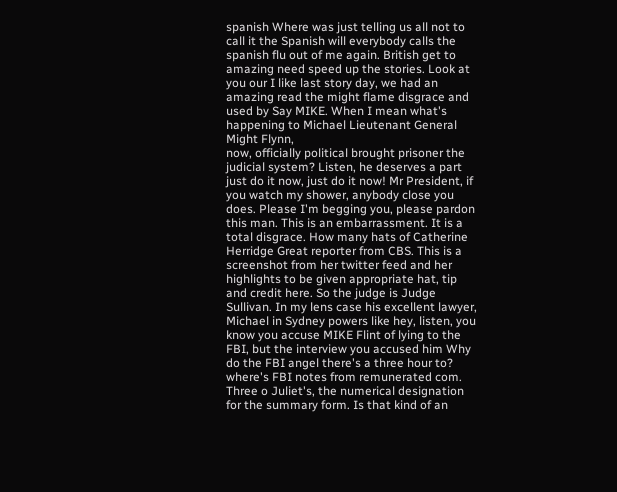spanish Where was just telling us all not to call it the Spanish will everybody calls the spanish flu out of me again. British get to amazing need speed up the stories. Look at you our I like last story day, we had an amazing read the might flame disgrace and used by Say MIKE. When I mean what's happening to Michael Lieutenant General Might Flynn,
now, officially political brought prisoner the judicial system? Listen, he deserves a part just do it now, just do it now! Mr President, if you watch my shower, anybody close you does. Please I'm begging you, please pardon this man. This is an embarrassment. It is a total disgrace. How many hats of Catherine Herridge Great reporter from CBS. This is a screenshot from her twitter feed and her highlights to be given appropriate hat, tip and credit here. So the judge is Judge Sullivan. In my lens case his excellent lawyer, Michael in Sydney powers like hey, listen, you know you accuse MIKE Flint of lying to the FBI, but the interview you accused him Why do the FBI angel there's a three hour to? where's FBI notes from remunerated com. Three o Juliet's, the numerical designation for the summary form. Is that kind of an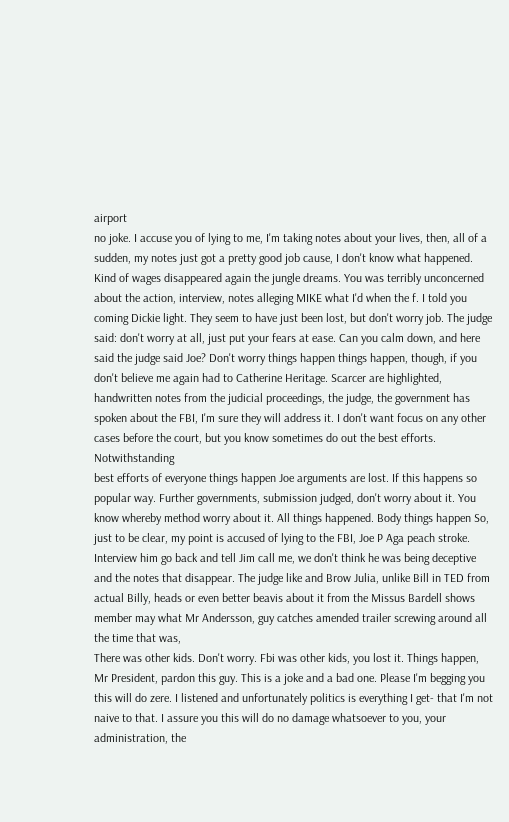airport
no joke. I accuse you of lying to me, I'm taking notes about your lives, then, all of a sudden, my notes just got a pretty good job cause, I don't know what happened. Kind of wages disappeared again the jungle dreams. You was terribly unconcerned about the action, interview, notes alleging MIKE what I'd when the f. I told you coming Dickie light. They seem to have just been lost, but don't worry job. The judge said: don't worry at all, just put your fears at ease. Can you calm down, and here said the judge said Joe? Don't worry things happen things happen, though, if you don't believe me again had to Catherine Heritage. Scarcer are highlighted, handwritten notes from the judicial proceedings, the judge, the government has spoken about the FBI, I'm sure they will address it. I don't want focus on any other cases before the court, but you know sometimes do out the best efforts. Notwithstanding
best efforts of everyone things happen Joe arguments are lost. If this happens so popular way. Further governments, submission judged, don't worry about it. You know whereby method worry about it. All things happened. Body things happen So, just to be clear, my point is accused of lying to the FBI, Joe P Aga peach stroke. Interview him go back and tell Jim call me, we don't think he was being deceptive and the notes that disappear. The judge like and Brow Julia, unlike Bill in TED from actual Billy, heads or even better beavis about it from the Missus Bardell shows member may what Mr Andersson, guy catches amended trailer screwing around all the time that was,
There was other kids. Don't worry. Fbi was other kids, you lost it. Things happen, Mr President, pardon this guy. This is a joke and a bad one. Please I'm begging you this will do zere. I listened and unfortunately politics is everything I get- that I'm not naive to that. I assure you this will do no damage whatsoever to you, your administration, the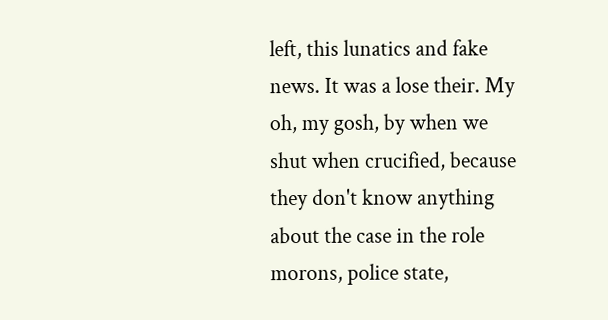left, this lunatics and fake news. It was a lose their. My oh, my gosh, by when we shut when crucified, because they don't know anything about the case in the role morons, police state,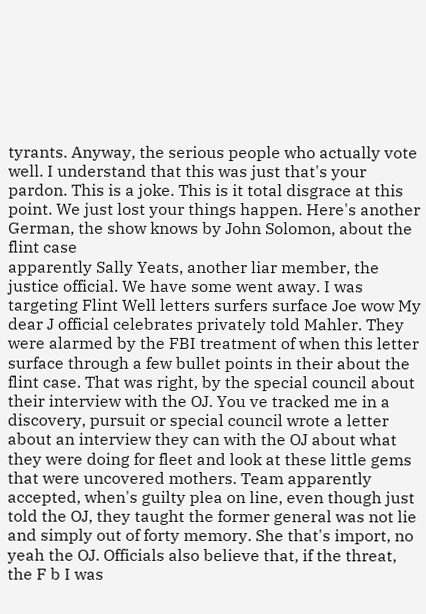tyrants. Anyway, the serious people who actually vote well. I understand that this was just that's your pardon. This is a joke. This is it total disgrace at this point. We just lost your things happen. Here's another German, the show knows by John Solomon, about the flint case
apparently Sally Yeats, another liar member, the justice official. We have some went away. I was targeting Flint Well letters surfers surface Joe wow My dear J official celebrates privately told Mahler. They were alarmed by the FBI treatment of when this letter surface through a few bullet points in their about the flint case. That was right, by the special council about their interview with the OJ. You ve tracked me in a discovery, pursuit or special council wrote a letter about an interview they can with the OJ about what they were doing for fleet and look at these little gems that were uncovered mothers. Team apparently accepted, when's guilty plea on line, even though just told the OJ, they taught the former general was not lie and simply out of forty memory. She that's import, no yeah the OJ. Officials also believe that, if the threat, the F b I was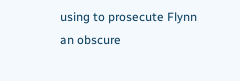using to prosecute Flynn
an obscure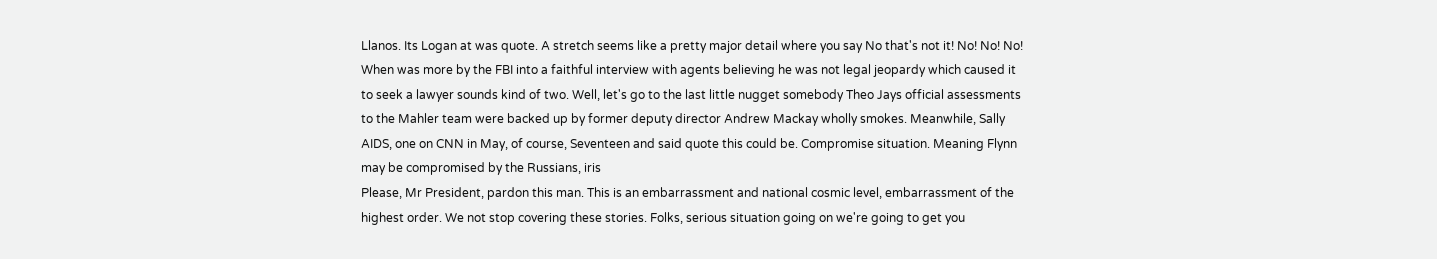Llanos. Its Logan at was quote. A stretch seems like a pretty major detail where you say No that's not it! No! No! No! When was more by the FBI into a faithful interview with agents believing he was not legal jeopardy which caused it to seek a lawyer sounds kind of two. Well, let's go to the last little nugget somebody Theo Jays official assessments to the Mahler team were backed up by former deputy director Andrew Mackay wholly smokes. Meanwhile, Sally AIDS, one on CNN in May, of course, Seventeen and said quote this could be. Compromise situation. Meaning Flynn may be compromised by the Russians, iris
Please, Mr President, pardon this man. This is an embarrassment and national cosmic level, embarrassment of the highest order. We not stop covering these stories. Folks, serious situation going on we're going to get you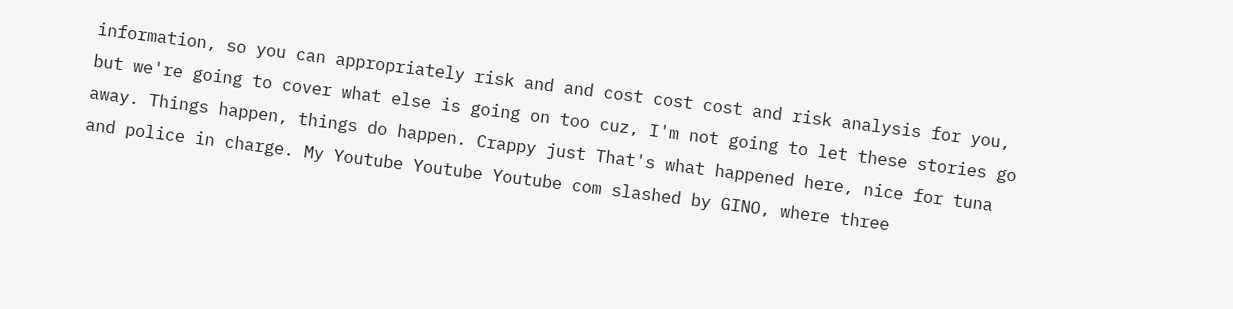information, so you can appropriately risk and and cost cost cost and risk analysis for you, but we're going to cover what else is going on too cuz, I'm not going to let these stories go away. Things happen, things do happen. Crappy just That's what happened here, nice for tuna and police in charge. My Youtube Youtube Youtube com slashed by GINO, where three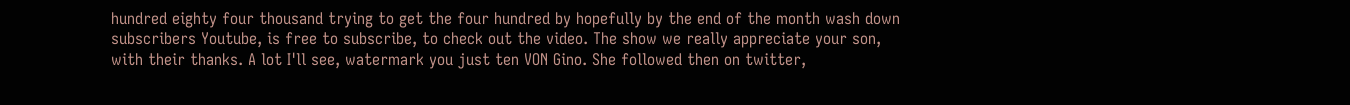hundred eighty four thousand trying to get the four hundred by hopefully by the end of the month wash down subscribers Youtube, is free to subscribe, to check out the video. The show we really appreciate your son,
with their thanks. A lot I'll see, watermark you just ten VON Gino. She followed then on twitter,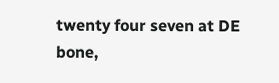twenty four seven at DE bone,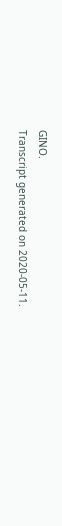GINO.
Transcript generated on 2020-05-11.